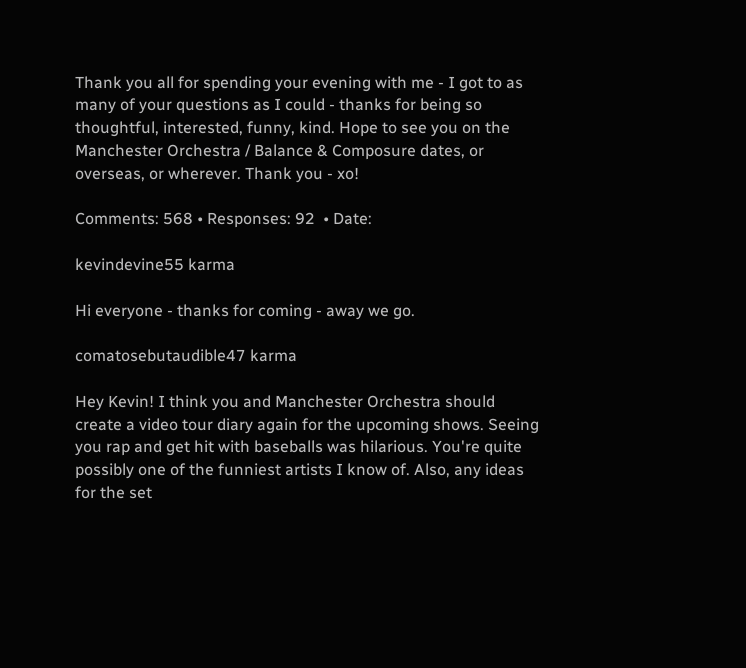Thank you all for spending your evening with me - I got to as many of your questions as I could - thanks for being so thoughtful, interested, funny, kind. Hope to see you on the Manchester Orchestra / Balance & Composure dates, or overseas, or wherever. Thank you - xo!

Comments: 568 • Responses: 92  • Date:

kevindevine55 karma

Hi everyone - thanks for coming - away we go.

comatosebutaudible47 karma

Hey Kevin! I think you and Manchester Orchestra should create a video tour diary again for the upcoming shows. Seeing you rap and get hit with baseballs was hilarious. You're quite possibly one of the funniest artists I know of. Also, any ideas for the set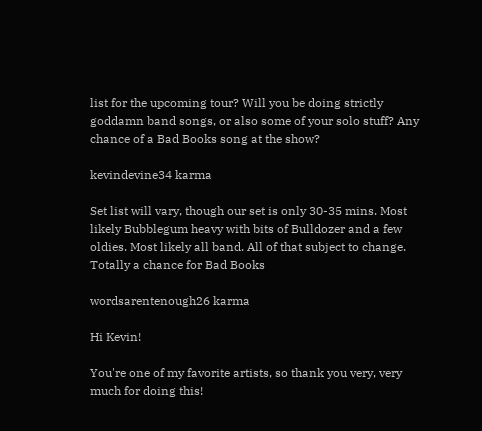list for the upcoming tour? Will you be doing strictly goddamn band songs, or also some of your solo stuff? Any chance of a Bad Books song at the show?

kevindevine34 karma

Set list will vary, though our set is only 30-35 mins. Most likely Bubblegum heavy with bits of Bulldozer and a few oldies. Most likely all band. All of that subject to change. Totally a chance for Bad Books

wordsarentenough26 karma

Hi Kevin!

You're one of my favorite artists, so thank you very, very much for doing this!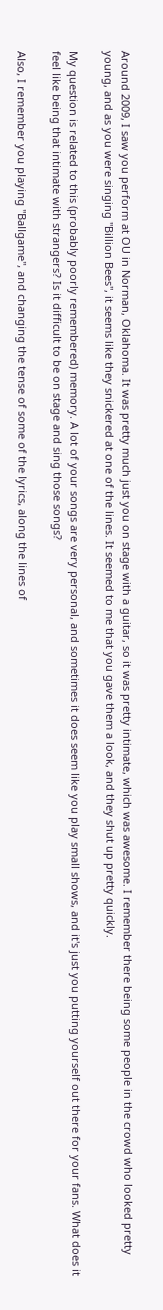Around 2009, I saw you perform at OU in Norman, Oklahoma. It was pretty much just you on stage with a guitar, so it was pretty intimate, which was awesome. I remember there being some people in the crowd who looked pretty young, and as you were singing "Billion Bees", it seems like they snickered at one of the lines. It seemed to me that you gave them a look, and they shut up pretty quickly.

My question is related to this (probably poorly remembered) memory. A lot of your songs are very personal, and sometimes it does seem like you play small shows, and it's just you putting yourself out there for your fans. What does it feel like being that intimate with strangers? Is it difficult to be on stage and sing those songs?

Also, I remember you playing "Ballgame", and changing the tense of some of the lyrics, along the lines of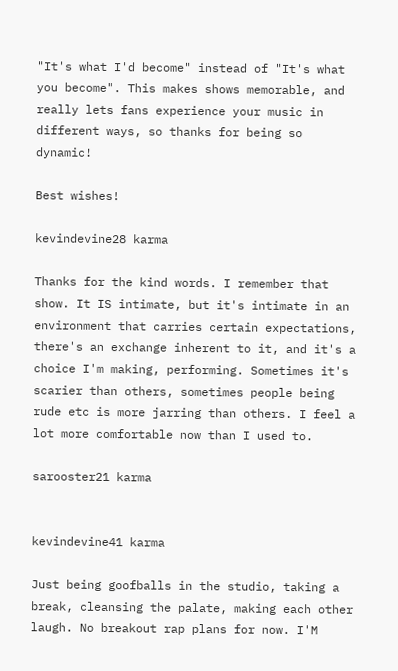"It's what I'd become" instead of "It's what you become". This makes shows memorable, and really lets fans experience your music in different ways, so thanks for being so dynamic!

Best wishes!

kevindevine28 karma

Thanks for the kind words. I remember that show. It IS intimate, but it's intimate in an environment that carries certain expectations, there's an exchange inherent to it, and it's a choice I'm making, performing. Sometimes it's scarier than others, sometimes people being rude etc is more jarring than others. I feel a lot more comfortable now than I used to.

sarooster21 karma


kevindevine41 karma

Just being goofballs in the studio, taking a break, cleansing the palate, making each other laugh. No breakout rap plans for now. I'M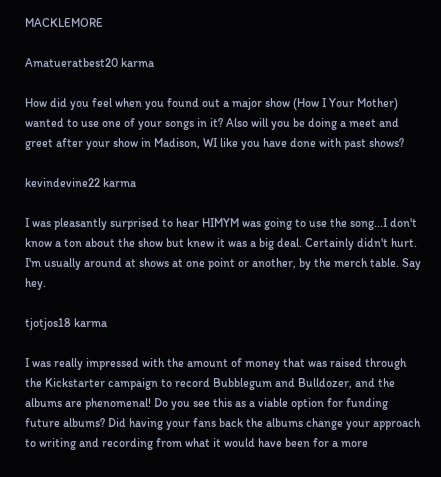MACKLEMORE

Amatueratbest20 karma

How did you feel when you found out a major show (How I Your Mother) wanted to use one of your songs in it? Also will you be doing a meet and greet after your show in Madison, WI like you have done with past shows?

kevindevine22 karma

I was pleasantly surprised to hear HIMYM was going to use the song...I don't know a ton about the show but knew it was a big deal. Certainly didn't hurt. I'm usually around at shows at one point or another, by the merch table. Say hey.

tjotjos18 karma

I was really impressed with the amount of money that was raised through the Kickstarter campaign to record Bubblegum and Bulldozer, and the albums are phenomenal! Do you see this as a viable option for funding future albums? Did having your fans back the albums change your approach to writing and recording from what it would have been for a more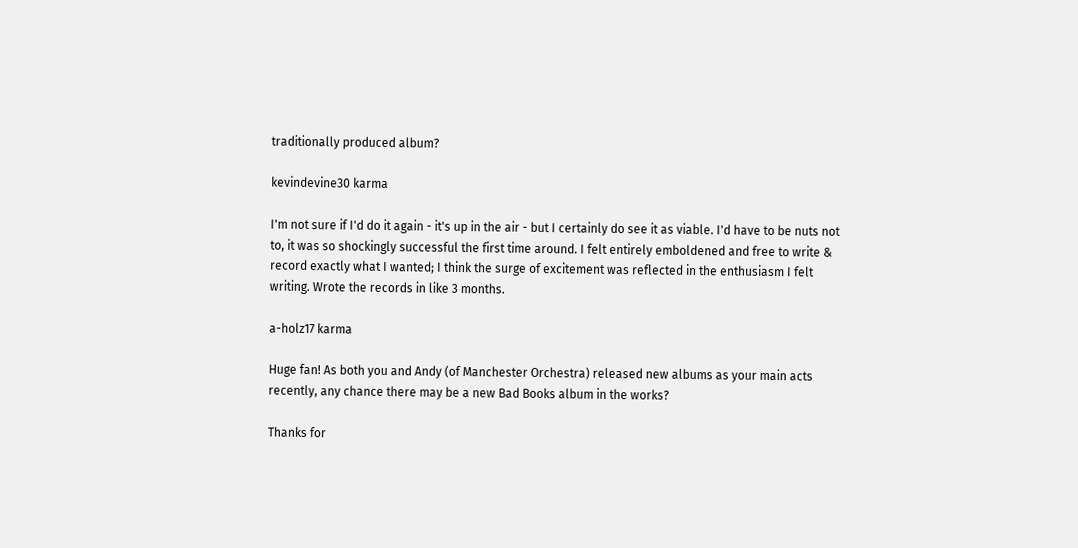traditionally produced album?

kevindevine30 karma

I'm not sure if I'd do it again - it's up in the air - but I certainly do see it as viable. I'd have to be nuts not to, it was so shockingly successful the first time around. I felt entirely emboldened and free to write & record exactly what I wanted; I think the surge of excitement was reflected in the enthusiasm I felt writing. Wrote the records in like 3 months.

a-holz17 karma

Huge fan! As both you and Andy (of Manchester Orchestra) released new albums as your main acts recently, any chance there may be a new Bad Books album in the works?

Thanks for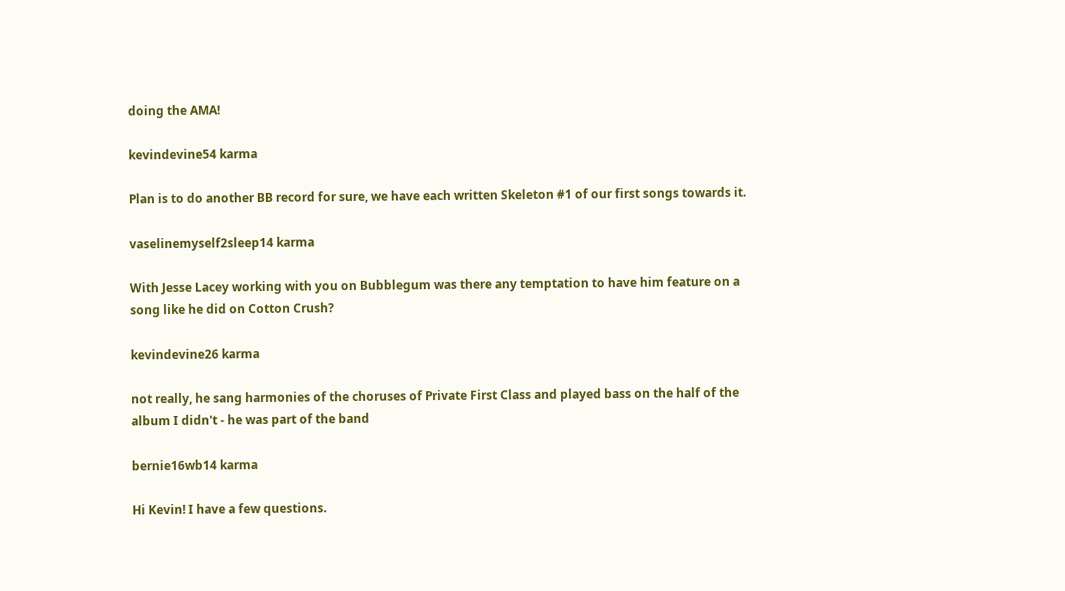doing the AMA!

kevindevine54 karma

Plan is to do another BB record for sure, we have each written Skeleton #1 of our first songs towards it.

vaselinemyself2sleep14 karma

With Jesse Lacey working with you on Bubblegum was there any temptation to have him feature on a song like he did on Cotton Crush?

kevindevine26 karma

not really, he sang harmonies of the choruses of Private First Class and played bass on the half of the album I didn't - he was part of the band

bernie16wb14 karma

Hi Kevin! I have a few questions.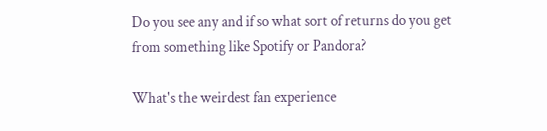Do you see any and if so what sort of returns do you get from something like Spotify or Pandora?

What's the weirdest fan experience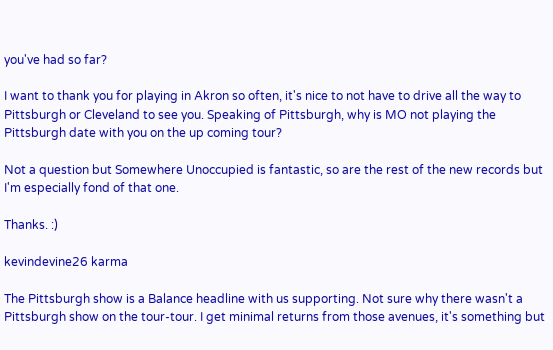you've had so far?

I want to thank you for playing in Akron so often, it's nice to not have to drive all the way to Pittsburgh or Cleveland to see you. Speaking of Pittsburgh, why is MO not playing the Pittsburgh date with you on the up coming tour?

Not a question but Somewhere Unoccupied is fantastic, so are the rest of the new records but I'm especially fond of that one.

Thanks. :)

kevindevine26 karma

The Pittsburgh show is a Balance headline with us supporting. Not sure why there wasn't a Pittsburgh show on the tour-tour. I get minimal returns from those avenues, it's something but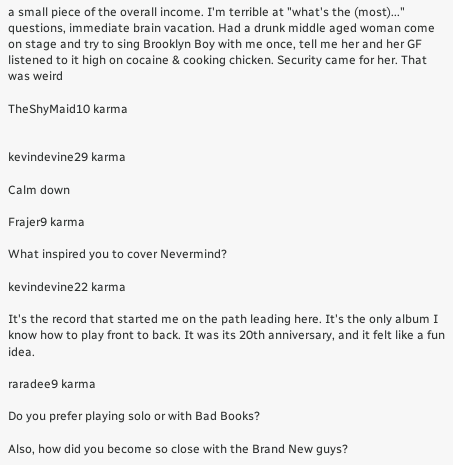a small piece of the overall income. I'm terrible at "what's the (most)..." questions, immediate brain vacation. Had a drunk middle aged woman come on stage and try to sing Brooklyn Boy with me once, tell me her and her GF listened to it high on cocaine & cooking chicken. Security came for her. That was weird

TheShyMaid10 karma


kevindevine29 karma

Calm down

Frajer9 karma

What inspired you to cover Nevermind?

kevindevine22 karma

It's the record that started me on the path leading here. It's the only album I know how to play front to back. It was its 20th anniversary, and it felt like a fun idea.

raradee9 karma

Do you prefer playing solo or with Bad Books?

Also, how did you become so close with the Brand New guys?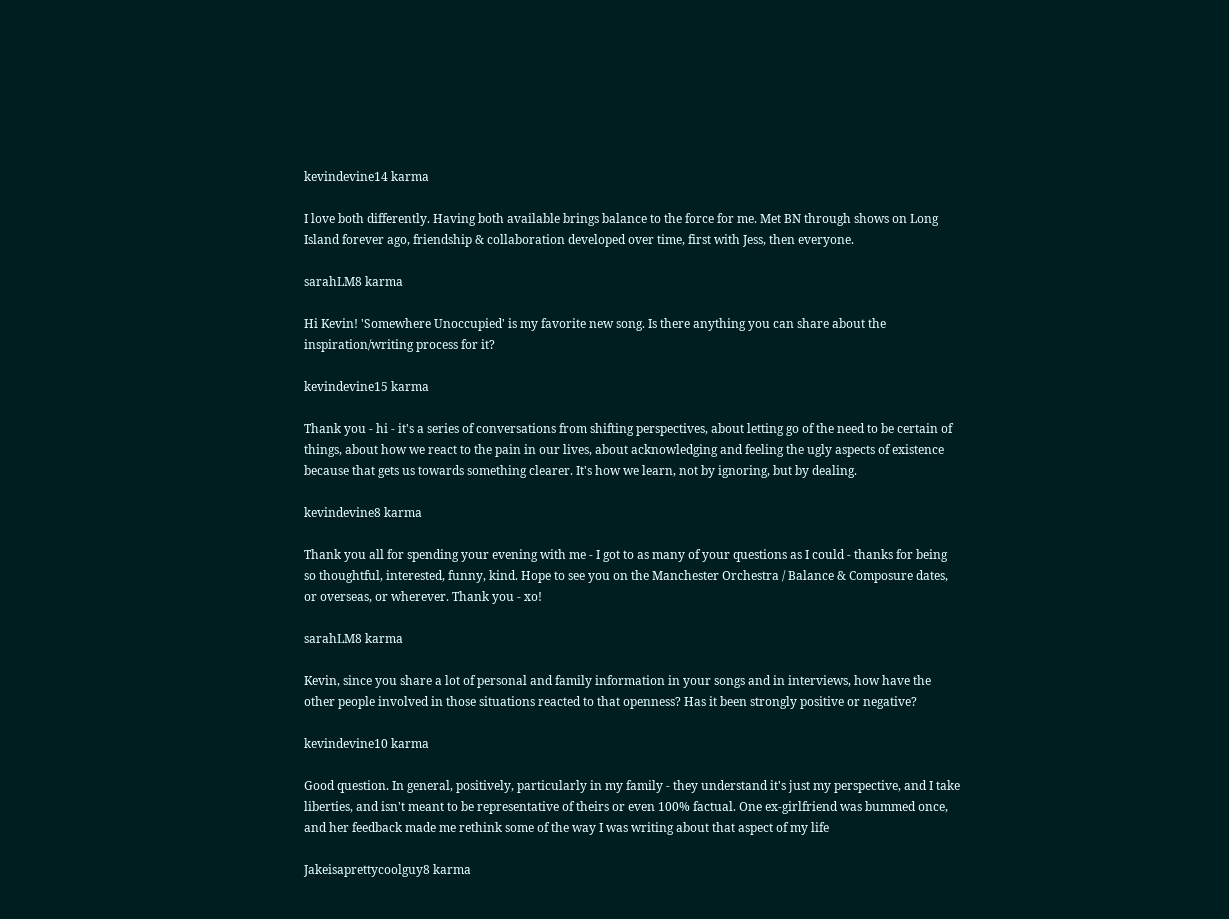kevindevine14 karma

I love both differently. Having both available brings balance to the force for me. Met BN through shows on Long Island forever ago, friendship & collaboration developed over time, first with Jess, then everyone.

sarahLM8 karma

Hi Kevin! 'Somewhere Unoccupied' is my favorite new song. Is there anything you can share about the inspiration/writing process for it?

kevindevine15 karma

Thank you - hi - it's a series of conversations from shifting perspectives, about letting go of the need to be certain of things, about how we react to the pain in our lives, about acknowledging and feeling the ugly aspects of existence because that gets us towards something clearer. It's how we learn, not by ignoring, but by dealing.

kevindevine8 karma

Thank you all for spending your evening with me - I got to as many of your questions as I could - thanks for being so thoughtful, interested, funny, kind. Hope to see you on the Manchester Orchestra / Balance & Composure dates, or overseas, or wherever. Thank you - xo!

sarahLM8 karma

Kevin, since you share a lot of personal and family information in your songs and in interviews, how have the other people involved in those situations reacted to that openness? Has it been strongly positive or negative?

kevindevine10 karma

Good question. In general, positively, particularly in my family - they understand it's just my perspective, and I take liberties, and isn't meant to be representative of theirs or even 100% factual. One ex-girlfriend was bummed once, and her feedback made me rethink some of the way I was writing about that aspect of my life

Jakeisaprettycoolguy8 karma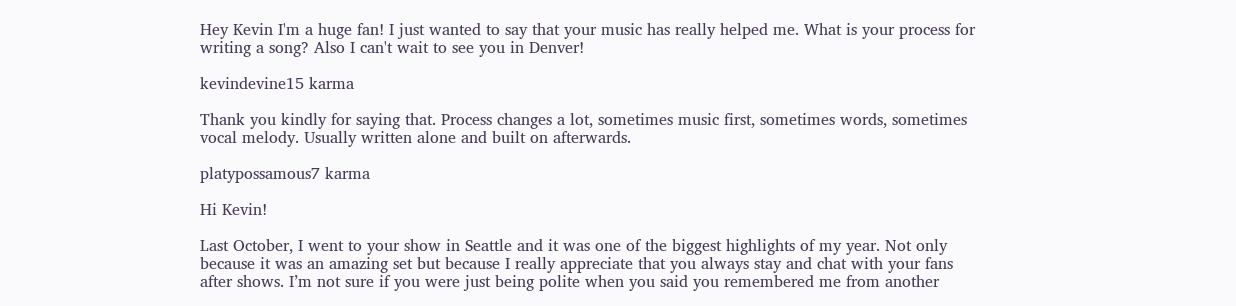Hey Kevin I'm a huge fan! I just wanted to say that your music has really helped me. What is your process for writing a song? Also I can't wait to see you in Denver!

kevindevine15 karma

Thank you kindly for saying that. Process changes a lot, sometimes music first, sometimes words, sometimes vocal melody. Usually written alone and built on afterwards.

platypossamous7 karma

Hi Kevin!

Last October, I went to your show in Seattle and it was one of the biggest highlights of my year. Not only because it was an amazing set but because I really appreciate that you always stay and chat with your fans after shows. I’m not sure if you were just being polite when you said you remembered me from another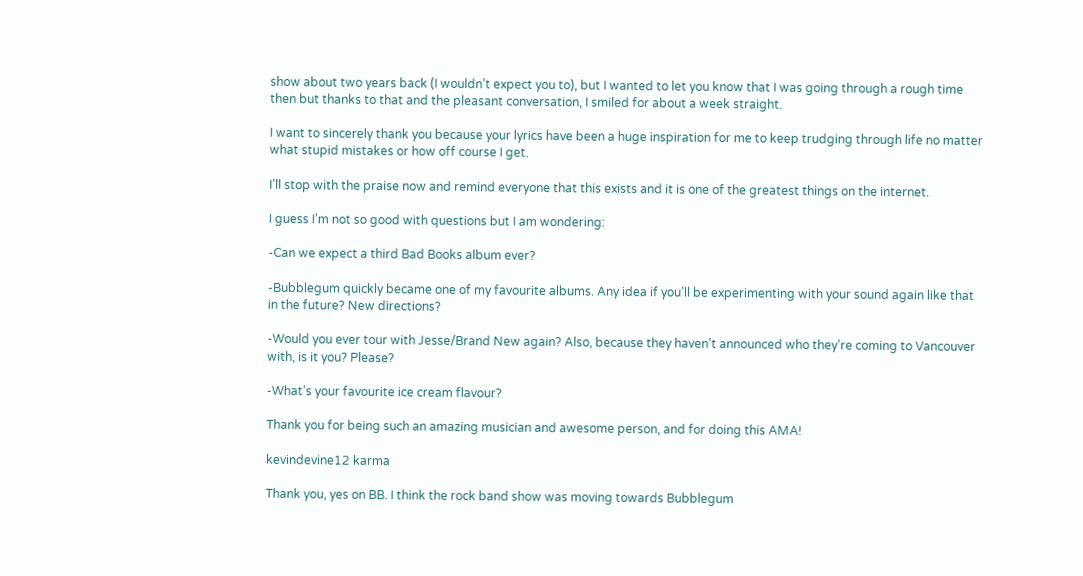show about two years back (I wouldn’t expect you to), but I wanted to let you know that I was going through a rough time then but thanks to that and the pleasant conversation, I smiled for about a week straight.

I want to sincerely thank you because your lyrics have been a huge inspiration for me to keep trudging through life no matter what stupid mistakes or how off course I get.

I’ll stop with the praise now and remind everyone that this exists and it is one of the greatest things on the internet.

I guess I’m not so good with questions but I am wondering:

-Can we expect a third Bad Books album ever?

-Bubblegum quickly became one of my favourite albums. Any idea if you’ll be experimenting with your sound again like that in the future? New directions?

-Would you ever tour with Jesse/Brand New again? Also, because they haven’t announced who they’re coming to Vancouver with, is it you? Please?

-What’s your favourite ice cream flavour?

Thank you for being such an amazing musician and awesome person, and for doing this AMA!

kevindevine12 karma

Thank you, yes on BB. I think the rock band show was moving towards Bubblegum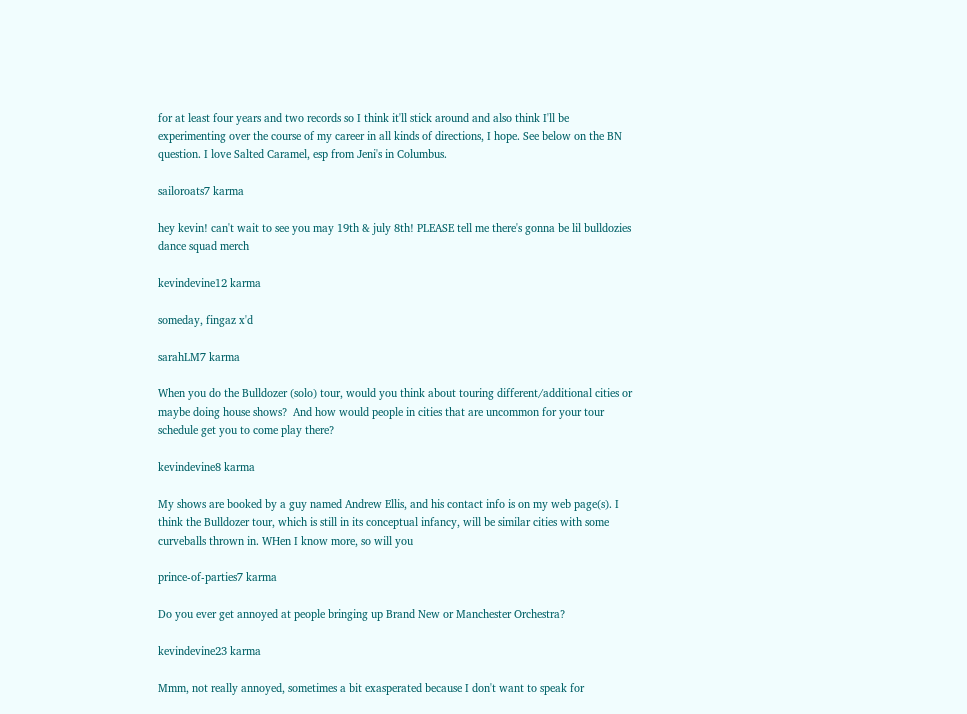for at least four years and two records so I think it'll stick around and also think I'll be experimenting over the course of my career in all kinds of directions, I hope. See below on the BN question. I love Salted Caramel, esp from Jeni's in Columbus.

sailoroats7 karma

hey kevin! can't wait to see you may 19th & july 8th! PLEASE tell me there's gonna be lil bulldozies dance squad merch

kevindevine12 karma

someday, fingaz x'd

sarahLM7 karma

When you do the Bulldozer (solo) tour, would you think about touring different/additional cities or maybe doing house shows?  And how would people in cities that are uncommon for your tour schedule get you to come play there?

kevindevine8 karma

My shows are booked by a guy named Andrew Ellis, and his contact info is on my web page(s). I think the Bulldozer tour, which is still in its conceptual infancy, will be similar cities with some curveballs thrown in. WHen I know more, so will you

prince-of-parties7 karma

Do you ever get annoyed at people bringing up Brand New or Manchester Orchestra?

kevindevine23 karma

Mmm, not really annoyed, sometimes a bit exasperated because I don't want to speak for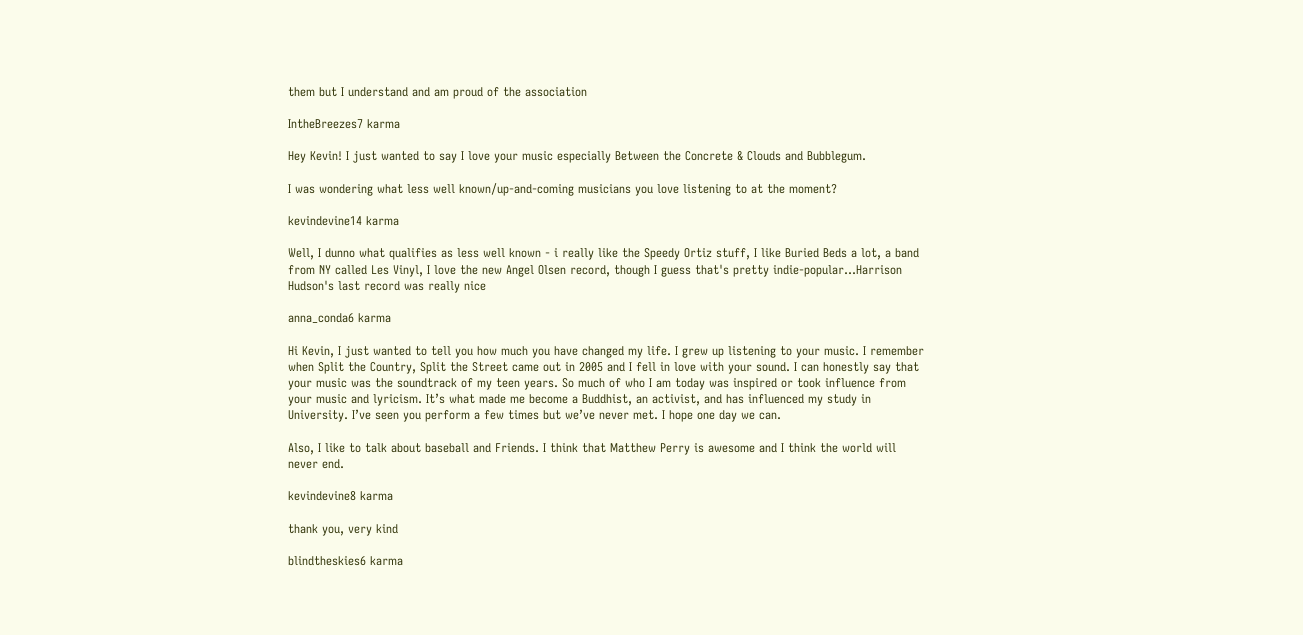them but I understand and am proud of the association

IntheBreezes7 karma

Hey Kevin! I just wanted to say I love your music especially Between the Concrete & Clouds and Bubblegum.

I was wondering what less well known/up-and-coming musicians you love listening to at the moment?

kevindevine14 karma

Well, I dunno what qualifies as less well known - i really like the Speedy Ortiz stuff, I like Buried Beds a lot, a band from NY called Les Vinyl, I love the new Angel Olsen record, though I guess that's pretty indie-popular...Harrison Hudson's last record was really nice

anna_conda6 karma

Hi Kevin, I just wanted to tell you how much you have changed my life. I grew up listening to your music. I remember when Split the Country, Split the Street came out in 2005 and I fell in love with your sound. I can honestly say that your music was the soundtrack of my teen years. So much of who I am today was inspired or took influence from your music and lyricism. It’s what made me become a Buddhist, an activist, and has influenced my study in University. I’ve seen you perform a few times but we’ve never met. I hope one day we can.

Also, I like to talk about baseball and Friends. I think that Matthew Perry is awesome and I think the world will never end.

kevindevine8 karma

thank you, very kind

blindtheskies6 karma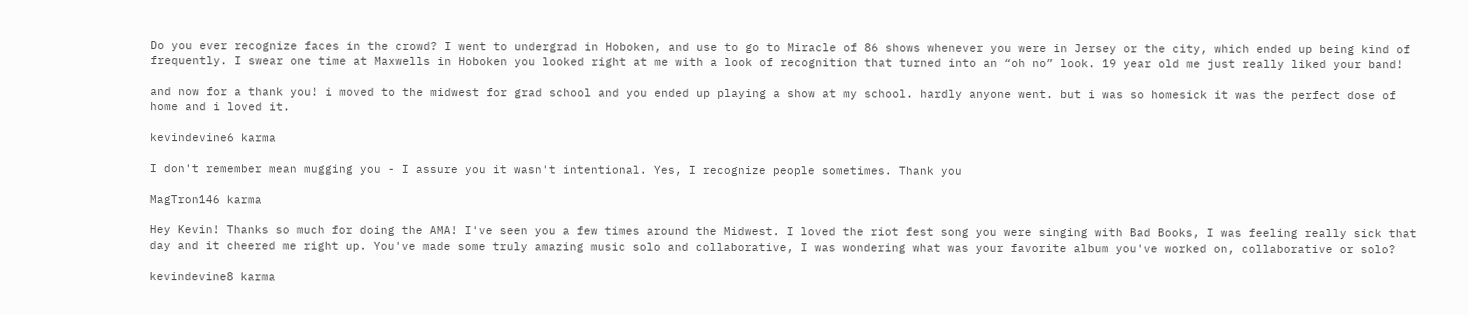Do you ever recognize faces in the crowd? I went to undergrad in Hoboken, and use to go to Miracle of 86 shows whenever you were in Jersey or the city, which ended up being kind of frequently. I swear one time at Maxwells in Hoboken you looked right at me with a look of recognition that turned into an “oh no” look. 19 year old me just really liked your band!

and now for a thank you! i moved to the midwest for grad school and you ended up playing a show at my school. hardly anyone went. but i was so homesick it was the perfect dose of home and i loved it.

kevindevine6 karma

I don't remember mean mugging you - I assure you it wasn't intentional. Yes, I recognize people sometimes. Thank you

MagTron146 karma

Hey Kevin! Thanks so much for doing the AMA! I've seen you a few times around the Midwest. I loved the riot fest song you were singing with Bad Books, I was feeling really sick that day and it cheered me right up. You've made some truly amazing music solo and collaborative, I was wondering what was your favorite album you've worked on, collaborative or solo?

kevindevine8 karma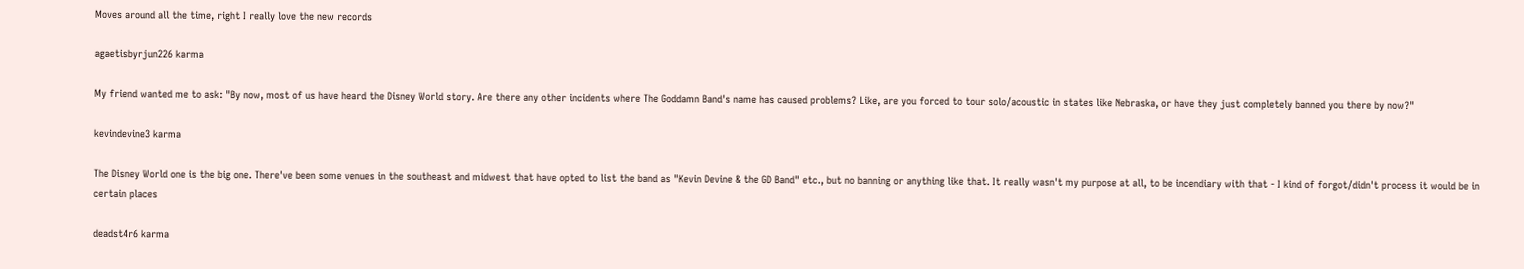Moves around all the time, right I really love the new records

agaetisbyrjun226 karma

My friend wanted me to ask: "By now, most of us have heard the Disney World story. Are there any other incidents where The Goddamn Band's name has caused problems? Like, are you forced to tour solo/acoustic in states like Nebraska, or have they just completely banned you there by now?"

kevindevine3 karma

The Disney World one is the big one. There've been some venues in the southeast and midwest that have opted to list the band as "Kevin Devine & the GD Band" etc., but no banning or anything like that. It really wasn't my purpose at all, to be incendiary with that - I kind of forgot/didn't process it would be in certain places

deadst4r6 karma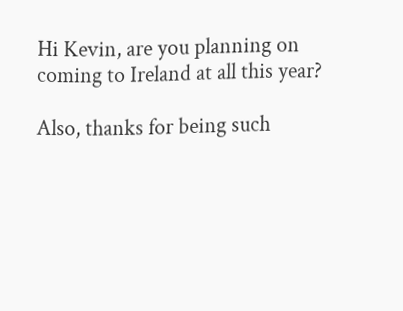Hi Kevin, are you planning on coming to Ireland at all this year?

Also, thanks for being such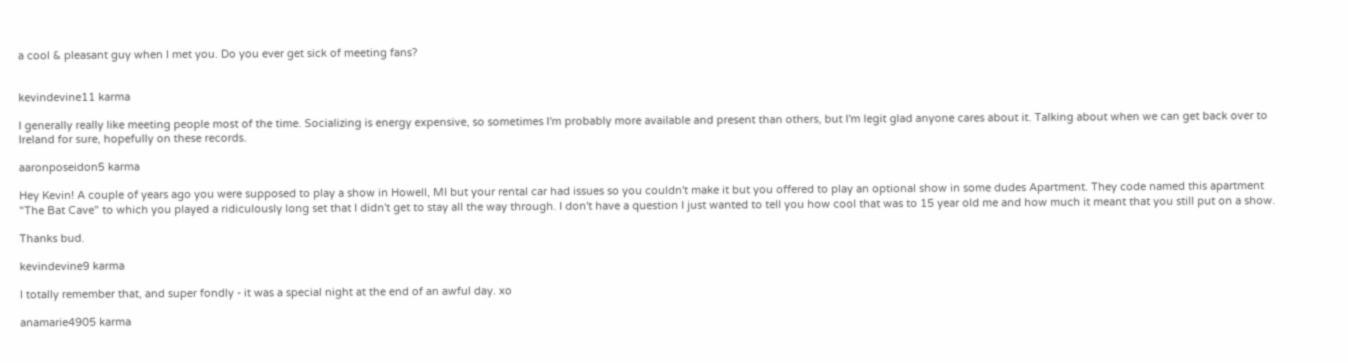a cool & pleasant guy when I met you. Do you ever get sick of meeting fans?


kevindevine11 karma

I generally really like meeting people most of the time. Socializing is energy expensive, so sometimes I'm probably more available and present than others, but I'm legit glad anyone cares about it. Talking about when we can get back over to Ireland for sure, hopefully on these records.

aaronposeidon5 karma

Hey Kevin! A couple of years ago you were supposed to play a show in Howell, MI but your rental car had issues so you couldn't make it but you offered to play an optional show in some dudes Apartment. They code named this apartment "The Bat Cave" to which you played a ridiculously long set that I didn't get to stay all the way through. I don't have a question I just wanted to tell you how cool that was to 15 year old me and how much it meant that you still put on a show.

Thanks bud.

kevindevine9 karma

I totally remember that, and super fondly - it was a special night at the end of an awful day. xo

anamarie4905 karma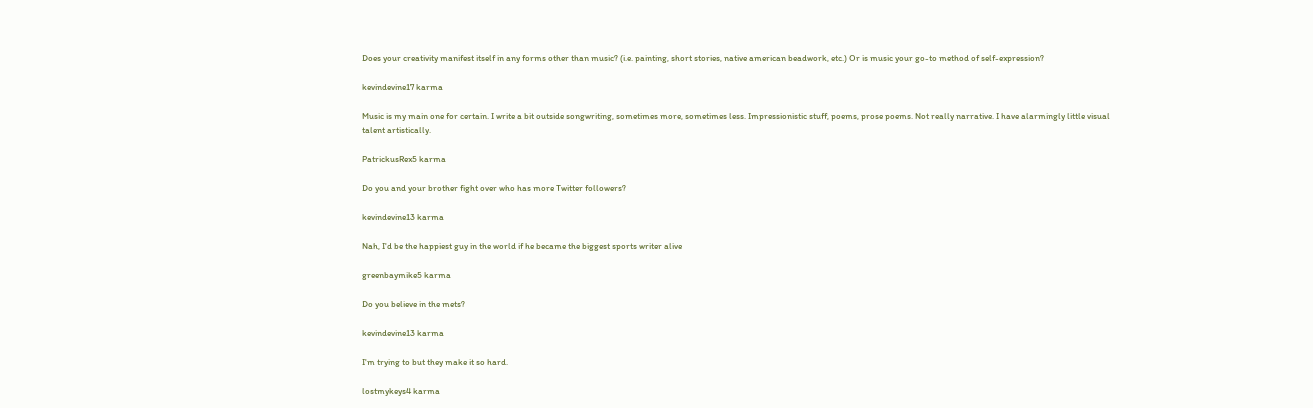Does your creativity manifest itself in any forms other than music? (i.e. painting, short stories, native american beadwork, etc.) Or is music your go-to method of self-expression?

kevindevine17 karma

Music is my main one for certain. I write a bit outside songwriting, sometimes more, sometimes less. Impressionistic stuff, poems, prose poems. Not really narrative. I have alarmingly little visual talent artistically.

PatrickusRex5 karma

Do you and your brother fight over who has more Twitter followers?

kevindevine13 karma

Nah, I'd be the happiest guy in the world if he became the biggest sports writer alive

greenbaymike5 karma

Do you believe in the mets?

kevindevine13 karma

I'm trying to but they make it so hard.

lostmykeys4 karma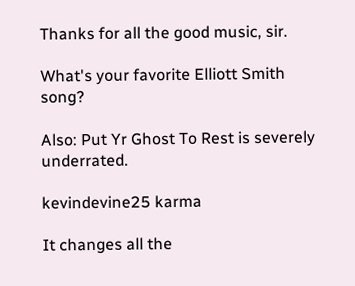Thanks for all the good music, sir.

What's your favorite Elliott Smith song?

Also: Put Yr Ghost To Rest is severely underrated.

kevindevine25 karma

It changes all the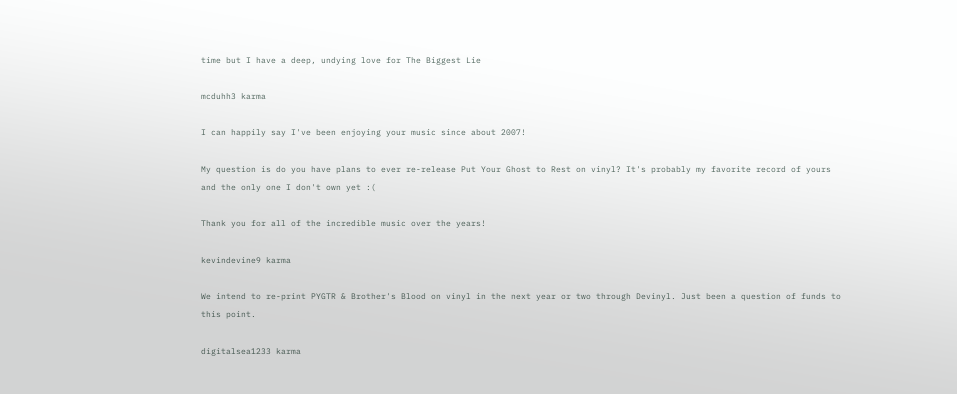time but I have a deep, undying love for The Biggest Lie

mcduhh3 karma

I can happily say I've been enjoying your music since about 2007!

My question is do you have plans to ever re-release Put Your Ghost to Rest on vinyl? It's probably my favorite record of yours and the only one I don't own yet :(

Thank you for all of the incredible music over the years!

kevindevine9 karma

We intend to re-print PYGTR & Brother's Blood on vinyl in the next year or two through Devinyl. Just been a question of funds to this point.

digitalsea1233 karma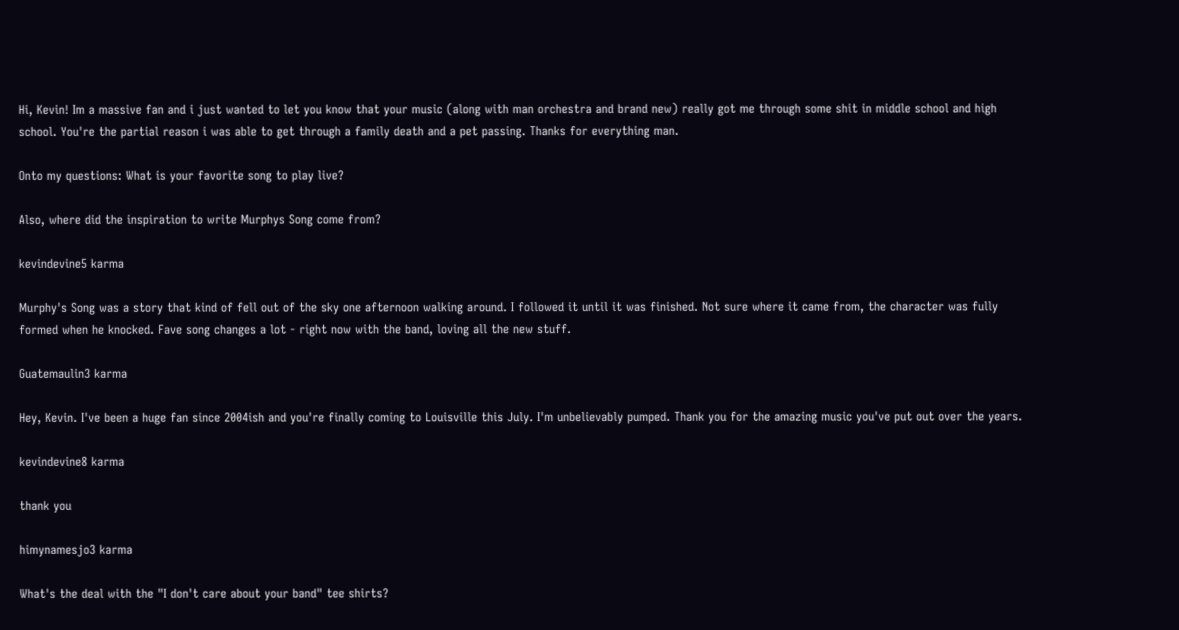Hi, Kevin! Im a massive fan and i just wanted to let you know that your music (along with man orchestra and brand new) really got me through some shit in middle school and high school. You're the partial reason i was able to get through a family death and a pet passing. Thanks for everything man.

Onto my questions: What is your favorite song to play live?

Also, where did the inspiration to write Murphys Song come from?

kevindevine5 karma

Murphy's Song was a story that kind of fell out of the sky one afternoon walking around. I followed it until it was finished. Not sure where it came from, the character was fully formed when he knocked. Fave song changes a lot - right now with the band, loving all the new stuff.

Guatemaulin3 karma

Hey, Kevin. I've been a huge fan since 2004ish and you're finally coming to Louisville this July. I'm unbelievably pumped. Thank you for the amazing music you've put out over the years.

kevindevine8 karma

thank you

himynamesjo3 karma

What's the deal with the "I don't care about your band" tee shirts?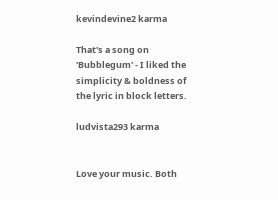kevindevine2 karma

That's a song on 'Bubblegum' - I liked the simplicity & boldness of the lyric in block letters.

ludvista293 karma


Love your music. Both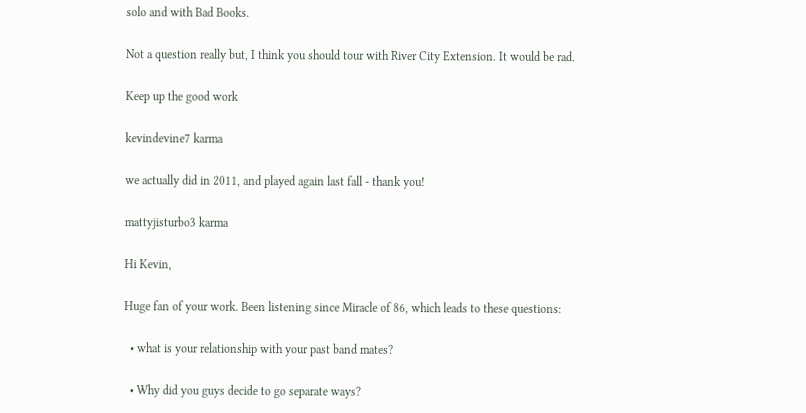solo and with Bad Books.

Not a question really but, I think you should tour with River City Extension. It would be rad.

Keep up the good work

kevindevine7 karma

we actually did in 2011, and played again last fall - thank you!

mattyjisturbo3 karma

Hi Kevin,

Huge fan of your work. Been listening since Miracle of 86, which leads to these questions:

  • what is your relationship with your past band mates?

  • Why did you guys decide to go separate ways?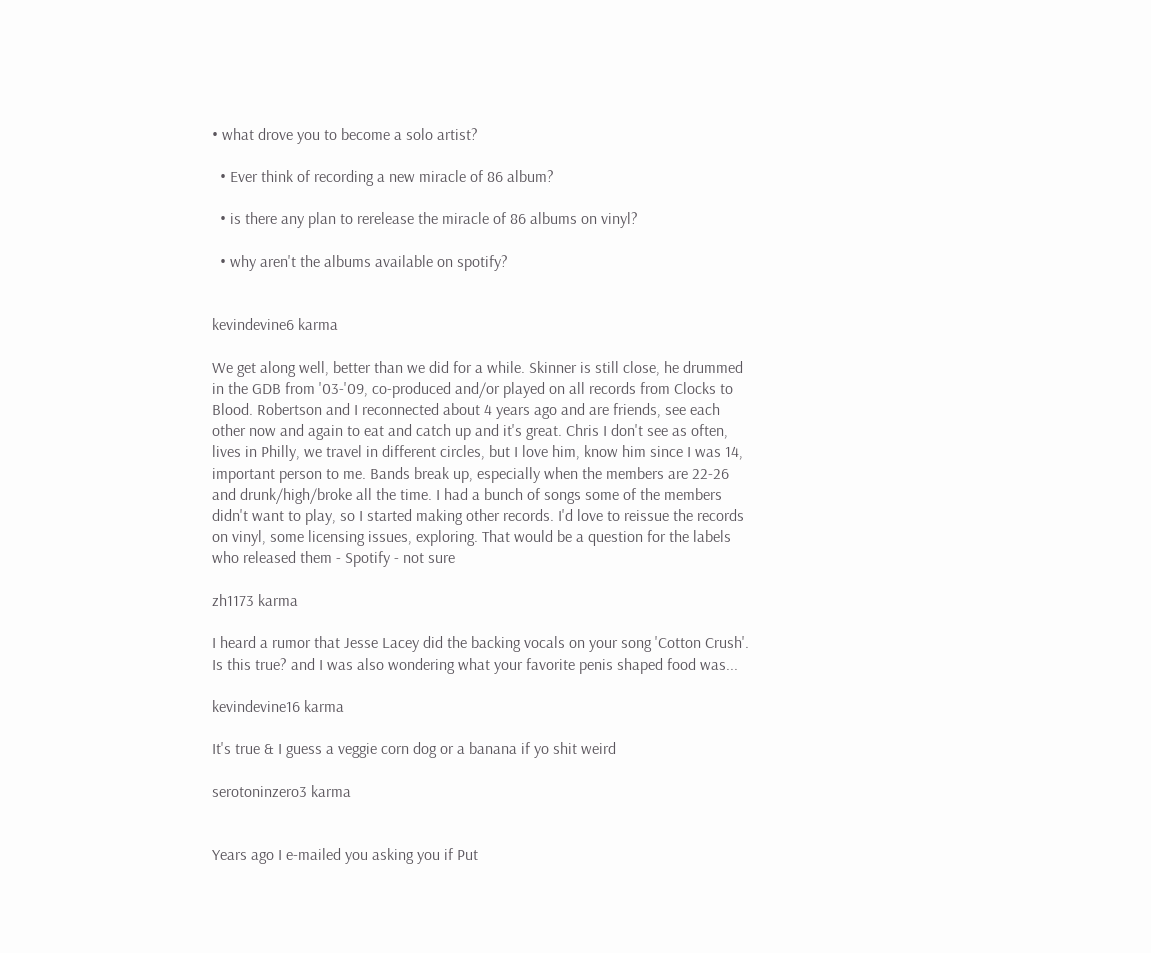• what drove you to become a solo artist?

  • Ever think of recording a new miracle of 86 album?

  • is there any plan to rerelease the miracle of 86 albums on vinyl?

  • why aren't the albums available on spotify?


kevindevine6 karma

We get along well, better than we did for a while. Skinner is still close, he drummed in the GDB from '03-'09, co-produced and/or played on all records from Clocks to Blood. Robertson and I reconnected about 4 years ago and are friends, see each other now and again to eat and catch up and it's great. Chris I don't see as often, lives in Philly, we travel in different circles, but I love him, know him since I was 14, important person to me. Bands break up, especially when the members are 22-26 and drunk/high/broke all the time. I had a bunch of songs some of the members didn't want to play, so I started making other records. I'd love to reissue the records on vinyl, some licensing issues, exploring. That would be a question for the labels who released them - Spotify - not sure

zh1173 karma

I heard a rumor that Jesse Lacey did the backing vocals on your song 'Cotton Crush'. Is this true? and I was also wondering what your favorite penis shaped food was...

kevindevine16 karma

It's true & I guess a veggie corn dog or a banana if yo shit weird

serotoninzero3 karma


Years ago I e-mailed you asking you if Put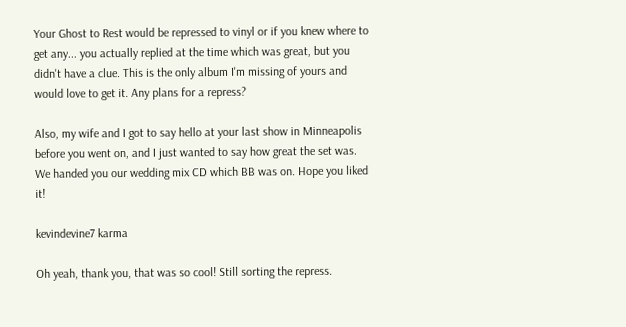Your Ghost to Rest would be repressed to vinyl or if you knew where to get any... you actually replied at the time which was great, but you didn't have a clue. This is the only album I'm missing of yours and would love to get it. Any plans for a repress?

Also, my wife and I got to say hello at your last show in Minneapolis before you went on, and I just wanted to say how great the set was. We handed you our wedding mix CD which BB was on. Hope you liked it!

kevindevine7 karma

Oh yeah, thank you, that was so cool! Still sorting the repress.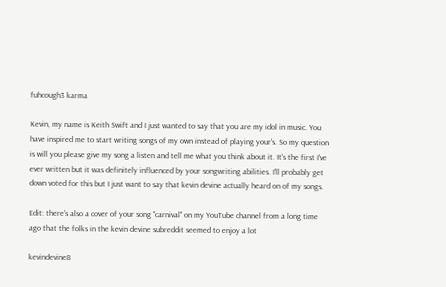fuhcough3 karma

Kevin, my name is Keith Swift and I just wanted to say that you are my idol in music. You have inspired me to start writing songs of my own instead of playing your's. So my question is will you please give my song a listen and tell me what you think about it. It's the first I've ever written but it was definitely influenced by your songwriting abilities. I'll probably get down voted for this but I just want to say that kevin devine actually heard on of my songs.

Edit: there's also a cover of your song "carnival" on my YouTube channel from a long time ago that the folks in the kevin devine subreddit seemed to enjoy a lot

kevindevine8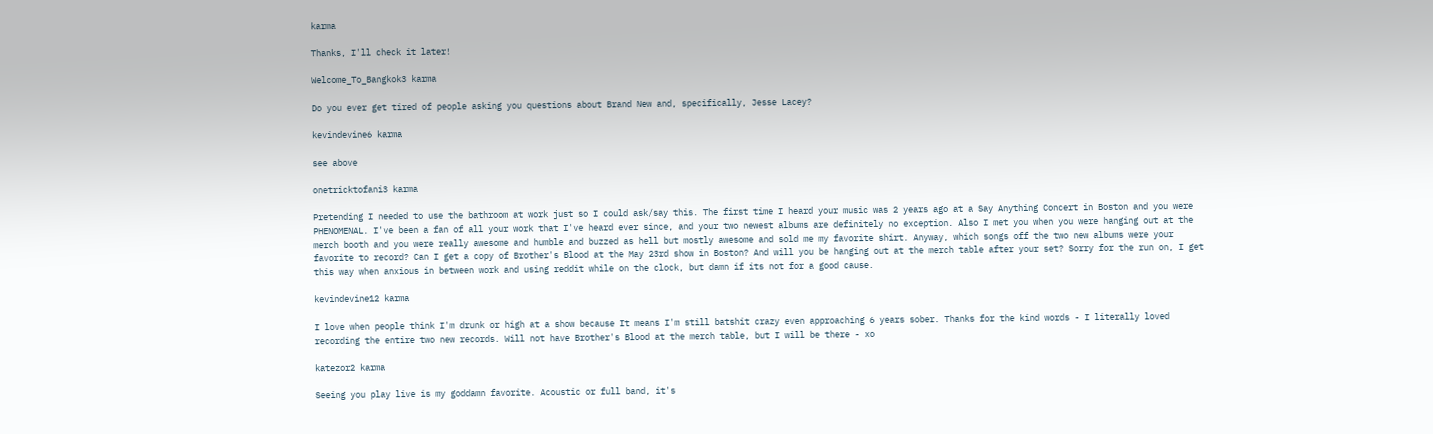karma

Thanks, I'll check it later!

Welcome_To_Bangkok3 karma

Do you ever get tired of people asking you questions about Brand New and, specifically, Jesse Lacey?

kevindevine6 karma

see above

onetricktofani3 karma

Pretending I needed to use the bathroom at work just so I could ask/say this. The first time I heard your music was 2 years ago at a Say Anything Concert in Boston and you were PHENOMENAL. I've been a fan of all your work that I've heard ever since, and your two newest albums are definitely no exception. Also I met you when you were hanging out at the merch booth and you were really awesome and humble and buzzed as hell but mostly awesome and sold me my favorite shirt. Anyway, which songs off the two new albums were your favorite to record? Can I get a copy of Brother's Blood at the May 23rd show in Boston? And will you be hanging out at the merch table after your set? Sorry for the run on, I get this way when anxious in between work and using reddit while on the clock, but damn if its not for a good cause.

kevindevine12 karma

I love when people think I'm drunk or high at a show because It means I'm still batshit crazy even approaching 6 years sober. Thanks for the kind words - I literally loved recording the entire two new records. Will not have Brother's Blood at the merch table, but I will be there - xo

katezor2 karma

Seeing you play live is my goddamn favorite. Acoustic or full band, it's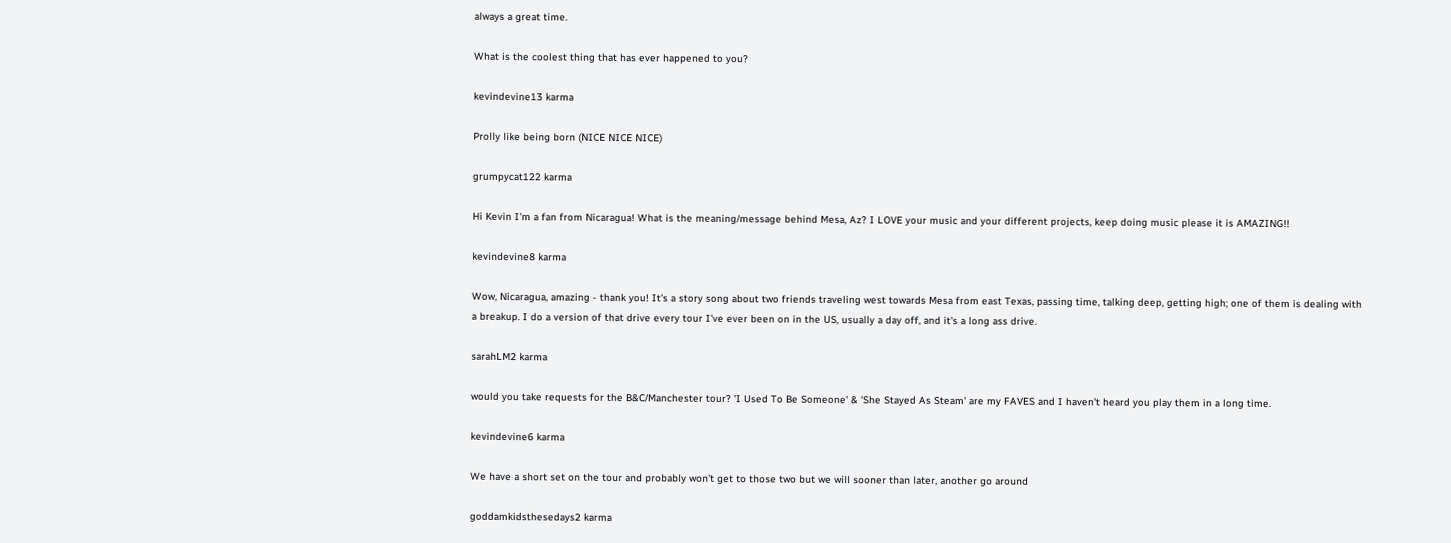always a great time.

What is the coolest thing that has ever happened to you?

kevindevine13 karma

Prolly like being born (NICE NICE NICE)

grumpycat122 karma

Hi Kevin I'm a fan from Nicaragua! What is the meaning/message behind Mesa, Az? I LOVE your music and your different projects, keep doing music please it is AMAZING!!

kevindevine8 karma

Wow, Nicaragua, amazing - thank you! It's a story song about two friends traveling west towards Mesa from east Texas, passing time, talking deep, getting high; one of them is dealing with a breakup. I do a version of that drive every tour I've ever been on in the US, usually a day off, and it's a long ass drive.

sarahLM2 karma

would you take requests for the B&C/Manchester tour? 'I Used To Be Someone' & 'She Stayed As Steam' are my FAVES and I haven't heard you play them in a long time.

kevindevine6 karma

We have a short set on the tour and probably won't get to those two but we will sooner than later, another go around

goddamkidsthesedays2 karma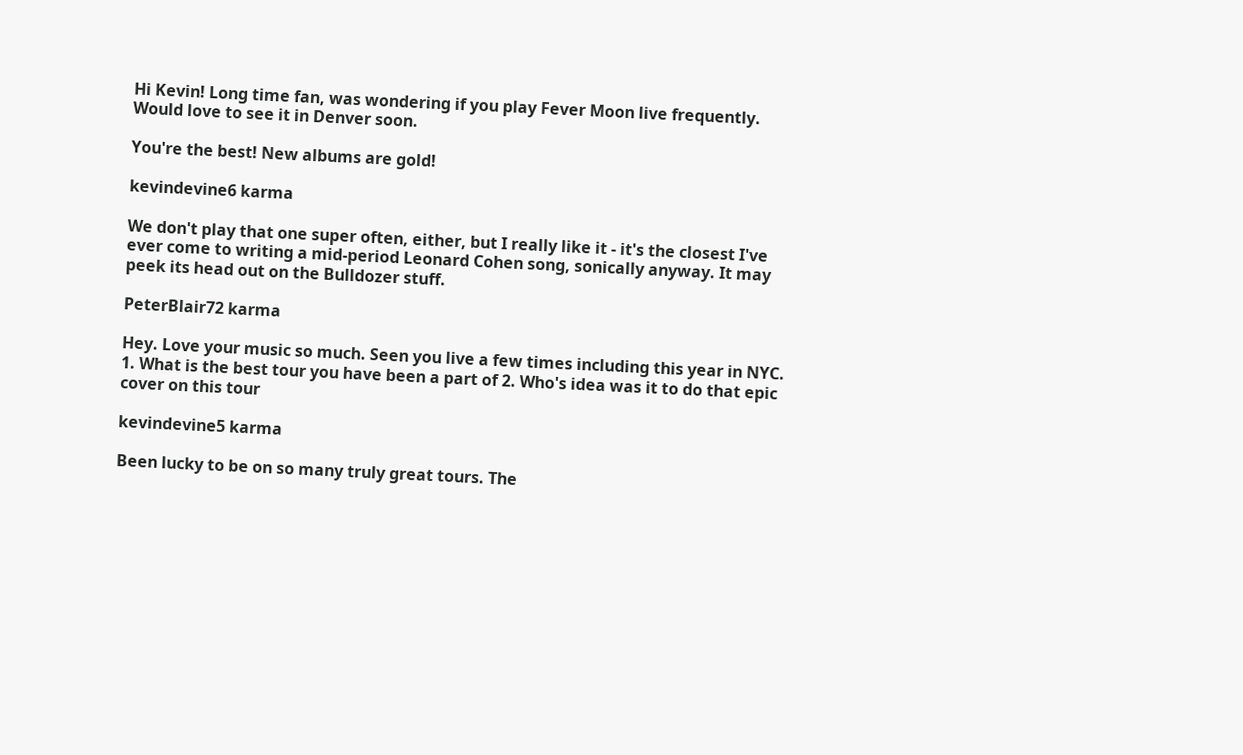Hi Kevin! Long time fan, was wondering if you play Fever Moon live frequently. Would love to see it in Denver soon.

You're the best! New albums are gold!

kevindevine6 karma

We don't play that one super often, either, but I really like it - it's the closest I've ever come to writing a mid-period Leonard Cohen song, sonically anyway. It may peek its head out on the Bulldozer stuff.

PeterBlair72 karma

Hey. Love your music so much. Seen you live a few times including this year in NYC. 1. What is the best tour you have been a part of 2. Who's idea was it to do that epic cover on this tour

kevindevine5 karma

Been lucky to be on so many truly great tours. The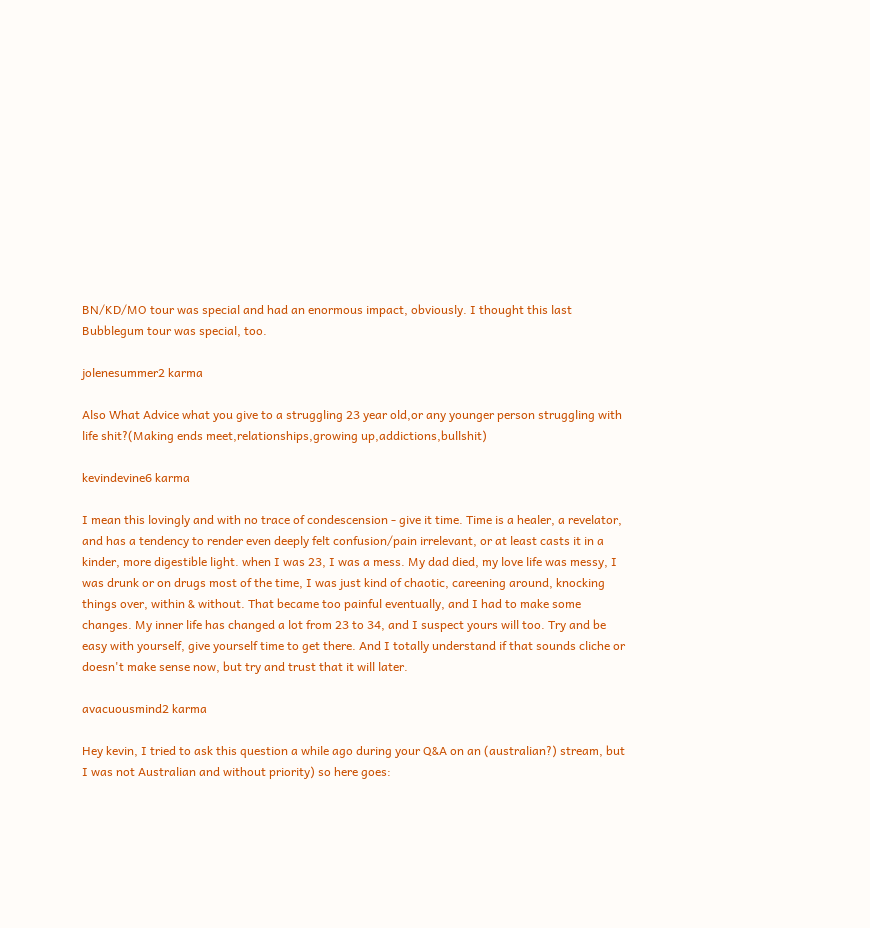BN/KD/MO tour was special and had an enormous impact, obviously. I thought this last Bubblegum tour was special, too.

jolenesummer2 karma

Also What Advice what you give to a struggling 23 year old,or any younger person struggling with life shit?(Making ends meet,relationships,growing up,addictions,bullshit)

kevindevine6 karma

I mean this lovingly and with no trace of condescension - give it time. Time is a healer, a revelator, and has a tendency to render even deeply felt confusion/pain irrelevant, or at least casts it in a kinder, more digestible light. when I was 23, I was a mess. My dad died, my love life was messy, I was drunk or on drugs most of the time, I was just kind of chaotic, careening around, knocking things over, within & without. That became too painful eventually, and I had to make some changes. My inner life has changed a lot from 23 to 34, and I suspect yours will too. Try and be easy with yourself, give yourself time to get there. And I totally understand if that sounds cliche or doesn't make sense now, but try and trust that it will later.

avacuousmind2 karma

Hey kevin, I tried to ask this question a while ago during your Q&A on an (australian?) stream, but I was not Australian and without priority) so here goes: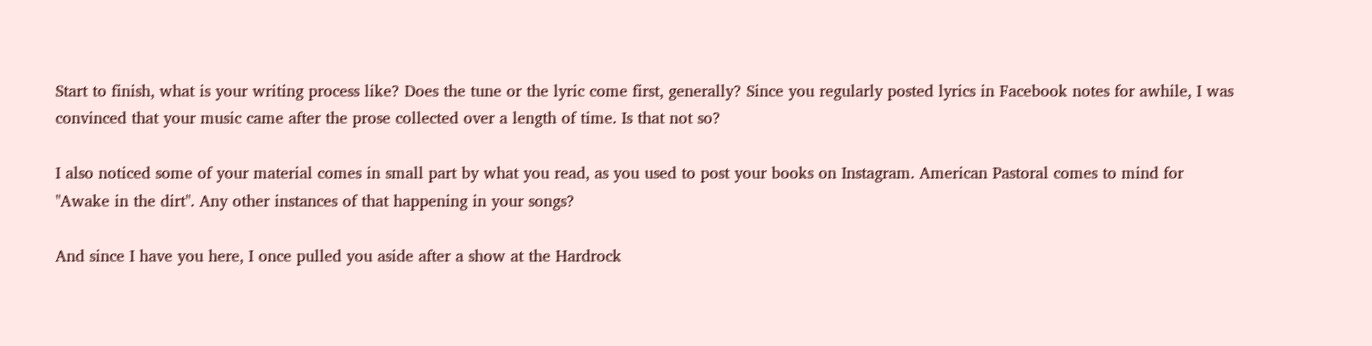Start to finish, what is your writing process like? Does the tune or the lyric come first, generally? Since you regularly posted lyrics in Facebook notes for awhile, I was convinced that your music came after the prose collected over a length of time. Is that not so?

I also noticed some of your material comes in small part by what you read, as you used to post your books on Instagram. American Pastoral comes to mind for "Awake in the dirt". Any other instances of that happening in your songs?

And since I have you here, I once pulled you aside after a show at the Hardrock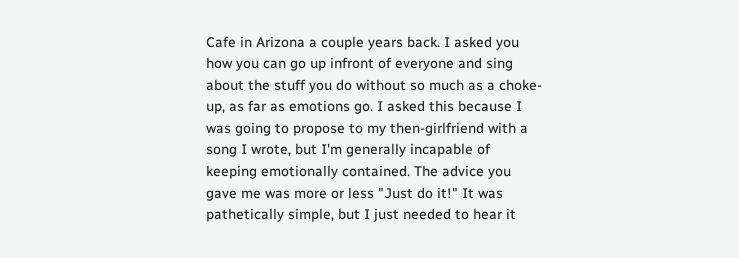Cafe in Arizona a couple years back. I asked you how you can go up infront of everyone and sing about the stuff you do without so much as a choke-up, as far as emotions go. I asked this because I was going to propose to my then-girlfriend with a song I wrote, but I'm generally incapable of keeping emotionally contained. The advice you gave me was more or less "Just do it!" It was pathetically simple, but I just needed to hear it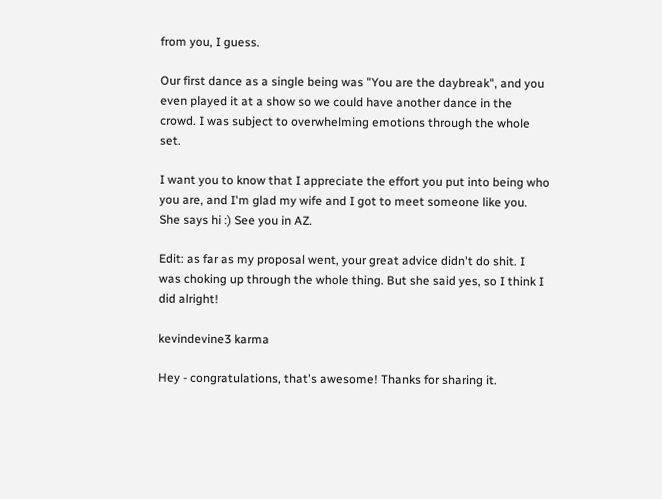from you, I guess.

Our first dance as a single being was "You are the daybreak", and you even played it at a show so we could have another dance in the crowd. I was subject to overwhelming emotions through the whole set.

I want you to know that I appreciate the effort you put into being who you are, and I'm glad my wife and I got to meet someone like you. She says hi :) See you in AZ.

Edit: as far as my proposal went, your great advice didn't do shit. I was choking up through the whole thing. But she said yes, so I think I did alright!

kevindevine3 karma

Hey - congratulations, that's awesome! Thanks for sharing it.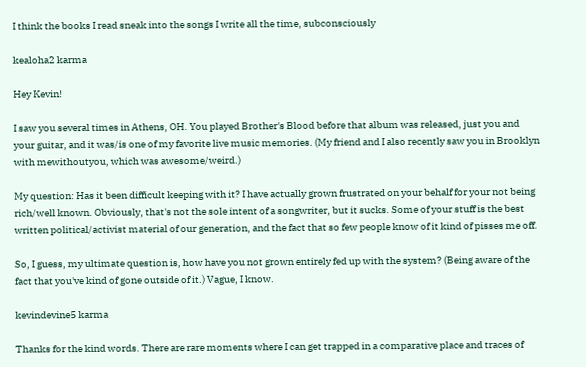I think the books I read sneak into the songs I write all the time, subconsciously

kealoha2 karma

Hey Kevin!

I saw you several times in Athens, OH. You played Brother's Blood before that album was released, just you and your guitar, and it was/is one of my favorite live music memories. (My friend and I also recently saw you in Brooklyn with mewithoutyou, which was awesome/weird.)

My question: Has it been difficult keeping with it? I have actually grown frustrated on your behalf for your not being rich/well known. Obviously, that's not the sole intent of a songwriter, but it sucks. Some of your stuff is the best written political/activist material of our generation, and the fact that so few people know of it kind of pisses me off.

So, I guess, my ultimate question is, how have you not grown entirely fed up with the system? (Being aware of the fact that you've kind of gone outside of it.) Vague, I know.

kevindevine5 karma

Thanks for the kind words. There are rare moments where I can get trapped in a comparative place and traces of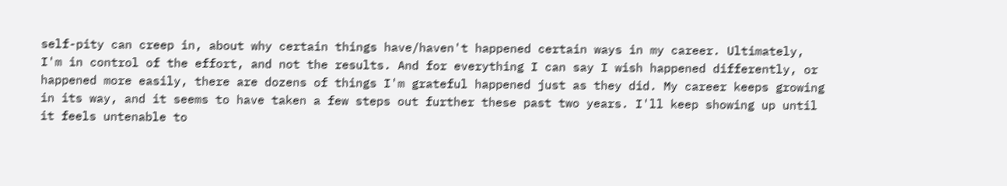self-pity can creep in, about why certain things have/haven't happened certain ways in my career. Ultimately, I'm in control of the effort, and not the results. And for everything I can say I wish happened differently, or happened more easily, there are dozens of things I'm grateful happened just as they did. My career keeps growing in its way, and it seems to have taken a few steps out further these past two years. I'll keep showing up until it feels untenable to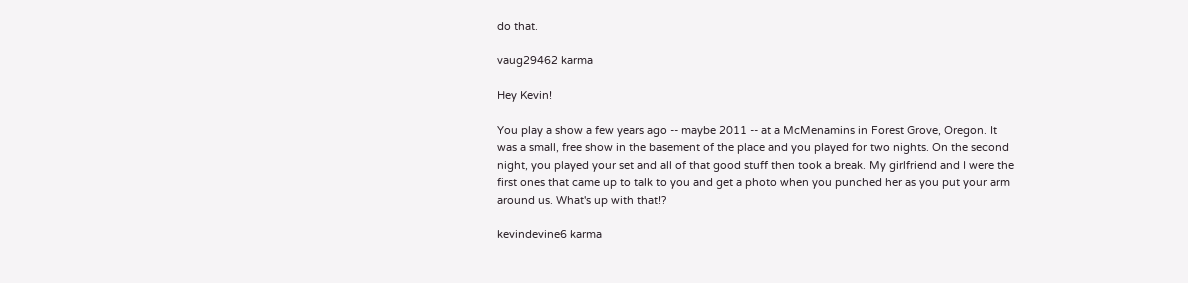do that.

vaug29462 karma

Hey Kevin!

You play a show a few years ago -- maybe 2011 -- at a McMenamins in Forest Grove, Oregon. It was a small, free show in the basement of the place and you played for two nights. On the second night, you played your set and all of that good stuff then took a break. My girlfriend and I were the first ones that came up to talk to you and get a photo when you punched her as you put your arm around us. What's up with that!?

kevindevine6 karma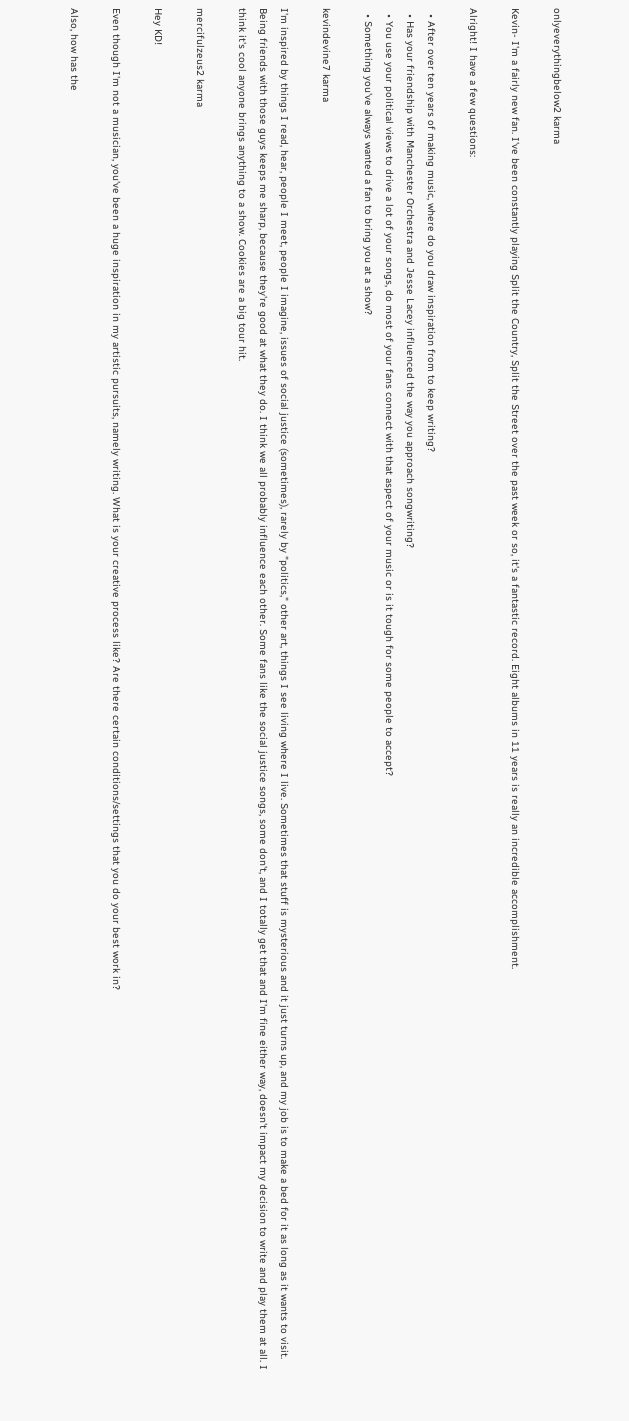onlyeverythingbelow2 karma

Kevin- I'm a fairly new fan. I've been constantly playing Split the Country, Split the Street over the past week or so, it's a fantastic record. Eight albums in 11 years is really an incredible accomplishment.

Alright! I have a few questions:

  • After over ten years of making music, where do you draw inspiration from to keep writing?
  • Has your friendship with Manchester Orchestra and Jesse Lacey influenced the way you approach songwriting?
  • You use your political views to drive a lot of your songs, do most of your fans connect with that aspect of your music or is it tough for some people to accept?
  • Something you've always wanted a fan to bring you at a show?

kevindevine7 karma

I'm inspired by things I read, hear, people I meet, people I imagine, issues of social justice (sometimes), rarely by "politics," other art, things I see living where I live. Sometimes that stuff is mysterious and it just turns up, and my job is to make a bed for it as long as it wants to visit. Being friends with those guys keeps me sharp, because they're good at what they do. I think we all probably influence each other. Some fans like the social justice songs, some don't, and I totally get that and I'm fine either way, doesn't impact my decision to write and play them at all. I think it's cool anyone brings anything to a show. Cookies are a big tour hit.

mercifulzeus2 karma

Hey KD!

Even though I'm not a musician, you've been a huge inspiration in my artistic pursuits, namely writing. What is your creative process like? Are there certain conditions/settings that you do your best work in?

Also, how has the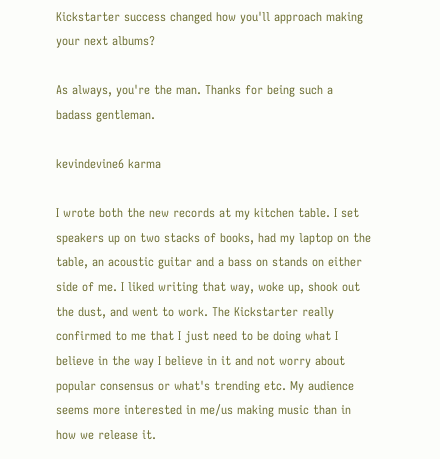Kickstarter success changed how you'll approach making your next albums?

As always, you're the man. Thanks for being such a badass gentleman.

kevindevine6 karma

I wrote both the new records at my kitchen table. I set speakers up on two stacks of books, had my laptop on the table, an acoustic guitar and a bass on stands on either side of me. I liked writing that way, woke up, shook out the dust, and went to work. The Kickstarter really confirmed to me that I just need to be doing what I believe in the way I believe in it and not worry about popular consensus or what's trending etc. My audience seems more interested in me/us making music than in how we release it.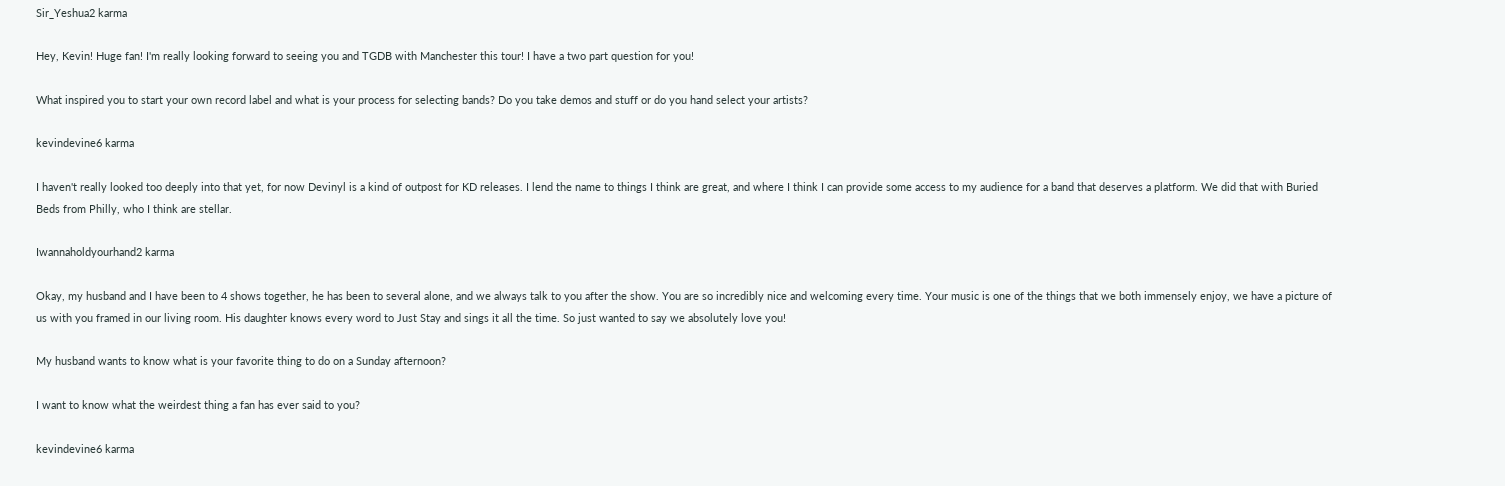Sir_Yeshua2 karma

Hey, Kevin! Huge fan! I'm really looking forward to seeing you and TGDB with Manchester this tour! I have a two part question for you!

What inspired you to start your own record label and what is your process for selecting bands? Do you take demos and stuff or do you hand select your artists?

kevindevine6 karma

I haven't really looked too deeply into that yet, for now Devinyl is a kind of outpost for KD releases. I lend the name to things I think are great, and where I think I can provide some access to my audience for a band that deserves a platform. We did that with Buried Beds from Philly, who I think are stellar.

Iwannaholdyourhand2 karma

Okay, my husband and I have been to 4 shows together, he has been to several alone, and we always talk to you after the show. You are so incredibly nice and welcoming every time. Your music is one of the things that we both immensely enjoy, we have a picture of us with you framed in our living room. His daughter knows every word to Just Stay and sings it all the time. So just wanted to say we absolutely love you!

My husband wants to know what is your favorite thing to do on a Sunday afternoon?

I want to know what the weirdest thing a fan has ever said to you?

kevindevine6 karma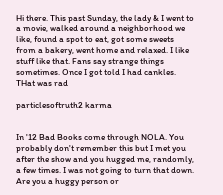Hi there. This past Sunday, the lady & I went to a movie, walked around a neighborhood we like, found a spot to eat, got some sweets from a bakery, went home and relaxed. I like stuff like that. Fans say strange things sometimes. Once I got told I had cankles. THat was rad

particlesoftruth2 karma


In '12 Bad Books come through NOLA. You probably don't remember this but I met you after the show and you hugged me, randomly, a few times. I was not going to turn that down. Are you a huggy person or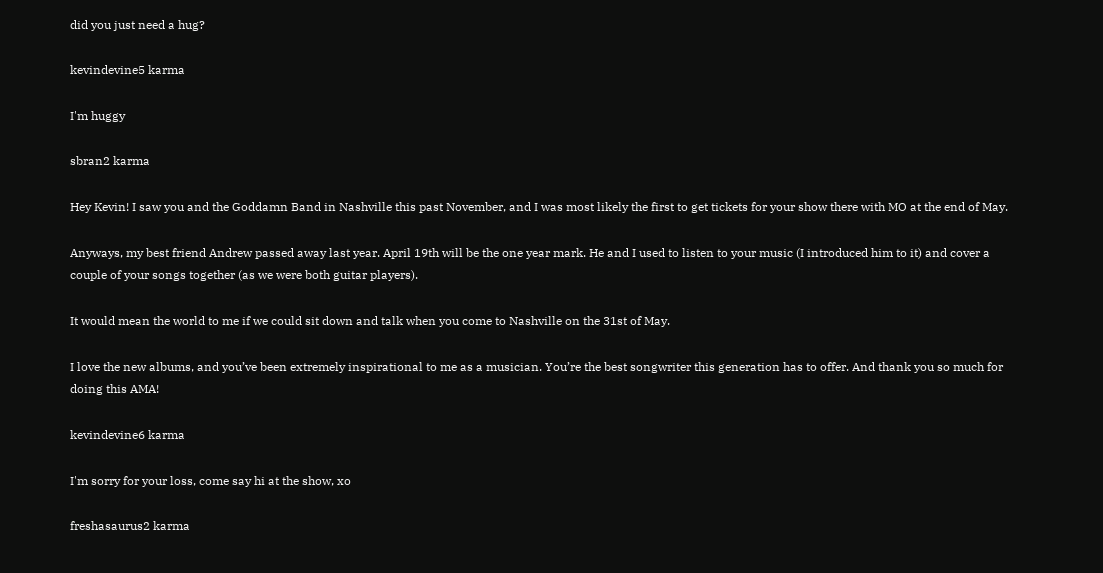did you just need a hug?

kevindevine5 karma

I'm huggy

sbran2 karma

Hey Kevin! I saw you and the Goddamn Band in Nashville this past November, and I was most likely the first to get tickets for your show there with MO at the end of May.

Anyways, my best friend Andrew passed away last year. April 19th will be the one year mark. He and I used to listen to your music (I introduced him to it) and cover a couple of your songs together (as we were both guitar players).

It would mean the world to me if we could sit down and talk when you come to Nashville on the 31st of May.

I love the new albums, and you’ve been extremely inspirational to me as a musician. You’re the best songwriter this generation has to offer. And thank you so much for doing this AMA!

kevindevine6 karma

I'm sorry for your loss, come say hi at the show, xo

freshasaurus2 karma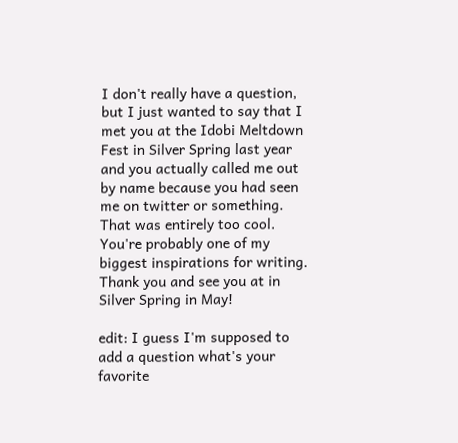I don't really have a question, but I just wanted to say that I met you at the Idobi Meltdown Fest in Silver Spring last year and you actually called me out by name because you had seen me on twitter or something. That was entirely too cool. You're probably one of my biggest inspirations for writing. Thank you and see you at in Silver Spring in May!

edit: I guess I'm supposed to add a question what's your favorite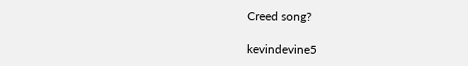Creed song?

kevindevine5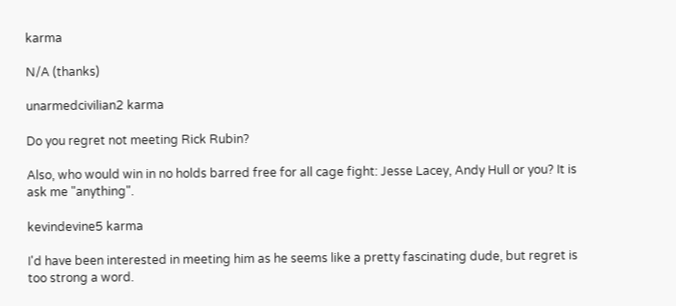karma

N/A (thanks)

unarmedcivilian2 karma

Do you regret not meeting Rick Rubin?

Also, who would win in no holds barred free for all cage fight: Jesse Lacey, Andy Hull or you? It is ask me "anything".

kevindevine5 karma

I'd have been interested in meeting him as he seems like a pretty fascinating dude, but regret is too strong a word.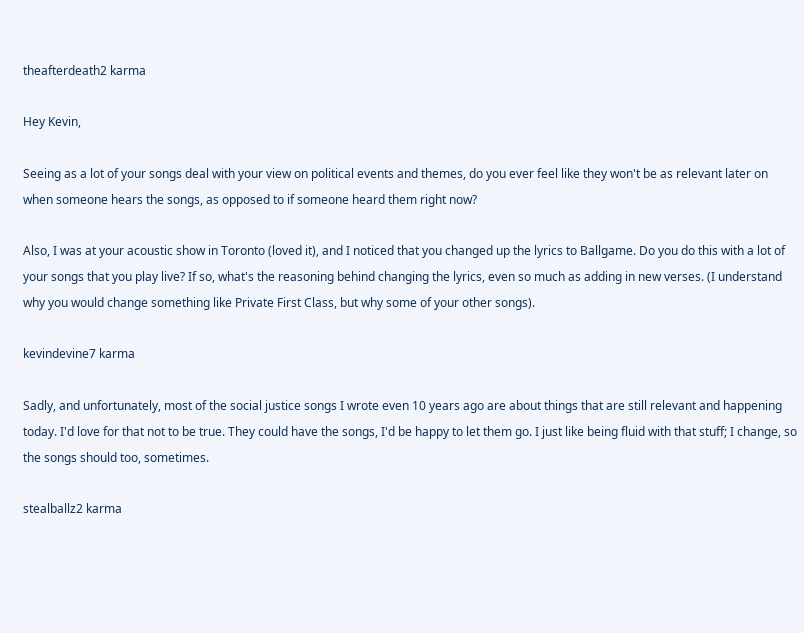theafterdeath2 karma

Hey Kevin,

Seeing as a lot of your songs deal with your view on political events and themes, do you ever feel like they won't be as relevant later on when someone hears the songs, as opposed to if someone heard them right now?

Also, I was at your acoustic show in Toronto (loved it), and I noticed that you changed up the lyrics to Ballgame. Do you do this with a lot of your songs that you play live? If so, what's the reasoning behind changing the lyrics, even so much as adding in new verses. (I understand why you would change something like Private First Class, but why some of your other songs).

kevindevine7 karma

Sadly, and unfortunately, most of the social justice songs I wrote even 10 years ago are about things that are still relevant and happening today. I'd love for that not to be true. They could have the songs, I'd be happy to let them go. I just like being fluid with that stuff; I change, so the songs should too, sometimes.

stealballz2 karma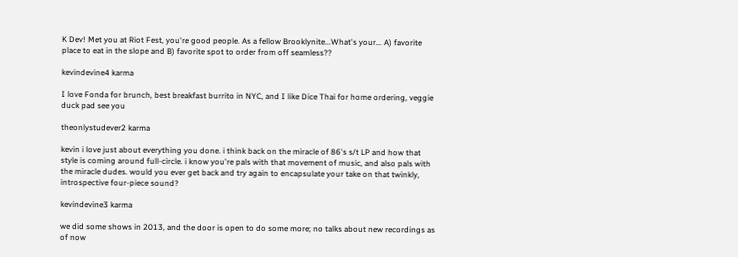K Dev! Met you at Riot Fest, you're good people. As a fellow Brooklynite...What's your... A) favorite place to eat in the slope and B) favorite spot to order from off seamless??

kevindevine4 karma

I love Fonda for brunch, best breakfast burrito in NYC, and I like Dice Thai for home ordering, veggie duck pad see you

theonlystudever2 karma

kevin i love just about everything you done. i think back on the miracle of 86's s/t LP and how that style is coming around full-circle. i know you're pals with that movement of music, and also pals with the miracle dudes. would you ever get back and try again to encapsulate your take on that twinkly, introspective four-piece sound?

kevindevine3 karma

we did some shows in 2013, and the door is open to do some more; no talks about new recordings as of now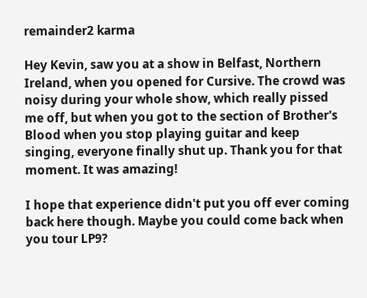remainder2 karma

Hey Kevin, saw you at a show in Belfast, Northern Ireland, when you opened for Cursive. The crowd was noisy during your whole show, which really pissed me off, but when you got to the section of Brother's Blood when you stop playing guitar and keep singing, everyone finally shut up. Thank you for that moment. It was amazing!

I hope that experience didn't put you off ever coming back here though. Maybe you could come back when you tour LP9?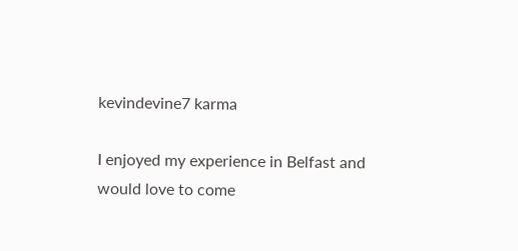kevindevine7 karma

I enjoyed my experience in Belfast and would love to come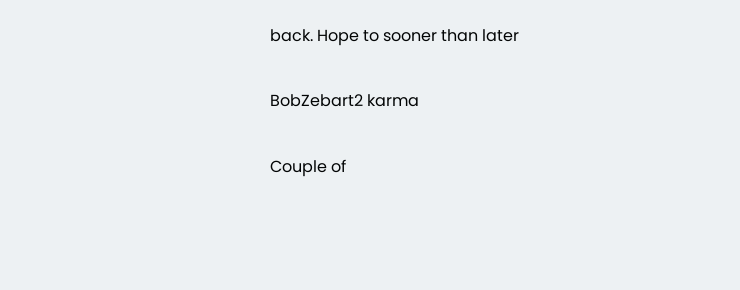back. Hope to sooner than later

BobZebart2 karma

Couple of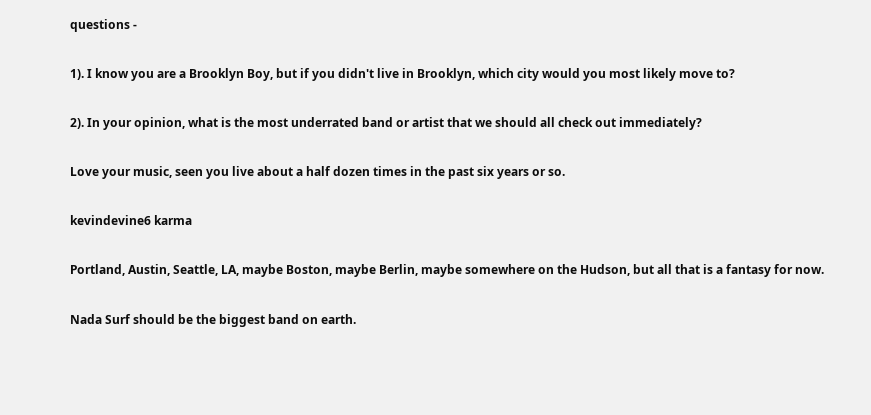questions -

1). I know you are a Brooklyn Boy, but if you didn't live in Brooklyn, which city would you most likely move to?

2). In your opinion, what is the most underrated band or artist that we should all check out immediately?

Love your music, seen you live about a half dozen times in the past six years or so.

kevindevine6 karma

Portland, Austin, Seattle, LA, maybe Boston, maybe Berlin, maybe somewhere on the Hudson, but all that is a fantasy for now.

Nada Surf should be the biggest band on earth.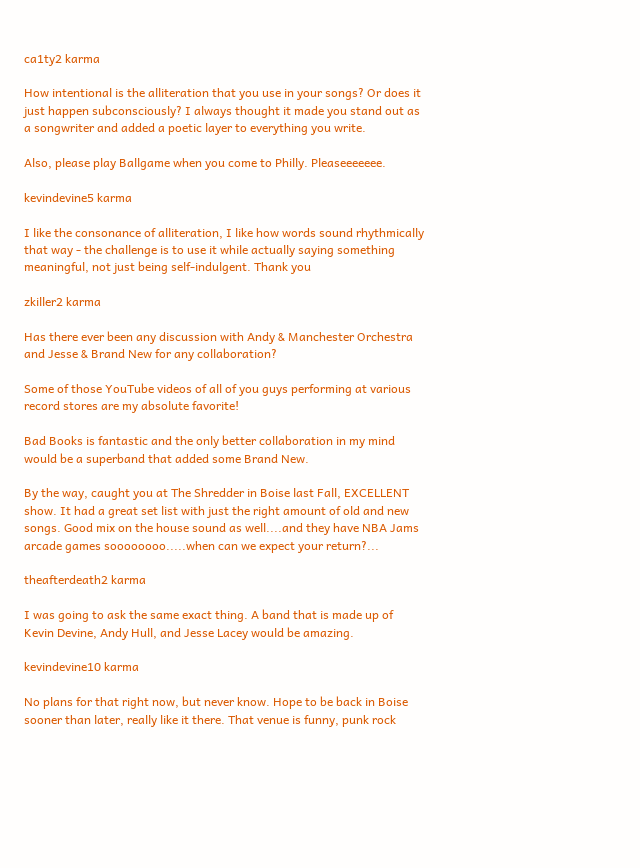ca1ty2 karma

How intentional is the alliteration that you use in your songs? Or does it just happen subconsciously? I always thought it made you stand out as a songwriter and added a poetic layer to everything you write.

Also, please play Ballgame when you come to Philly. Pleaseeeeeee.

kevindevine5 karma

I like the consonance of alliteration, I like how words sound rhythmically that way - the challenge is to use it while actually saying something meaningful, not just being self-indulgent. Thank you

zkiller2 karma

Has there ever been any discussion with Andy & Manchester Orchestra and Jesse & Brand New for any collaboration?

Some of those YouTube videos of all of you guys performing at various record stores are my absolute favorite!

Bad Books is fantastic and the only better collaboration in my mind would be a superband that added some Brand New.

By the way, caught you at The Shredder in Boise last Fall, EXCELLENT show. It had a great set list with just the right amount of old and new songs. Good mix on the house sound as well....and they have NBA Jams arcade games soooooooo.....when can we expect your return?...

theafterdeath2 karma

I was going to ask the same exact thing. A band that is made up of Kevin Devine, Andy Hull, and Jesse Lacey would be amazing.

kevindevine10 karma

No plans for that right now, but never know. Hope to be back in Boise sooner than later, really like it there. That venue is funny, punk rock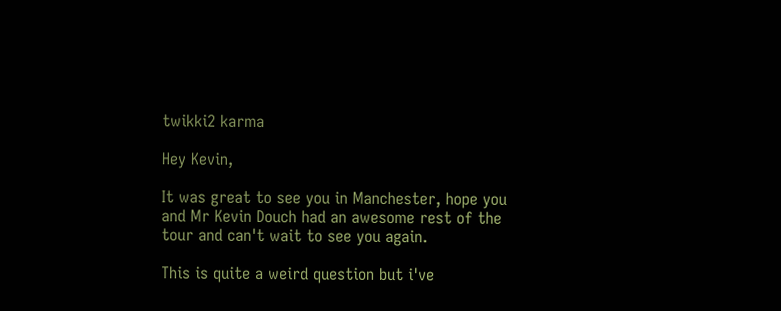twikki2 karma

Hey Kevin,

It was great to see you in Manchester, hope you and Mr Kevin Douch had an awesome rest of the tour and can't wait to see you again.

This is quite a weird question but i've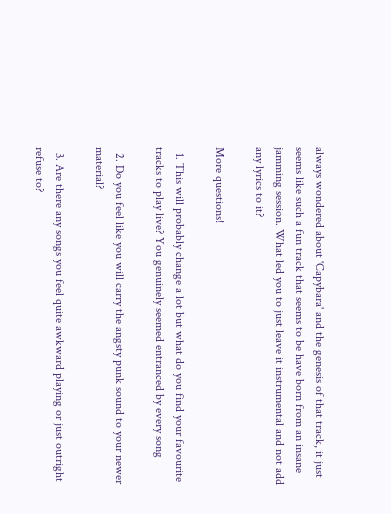always wondered about 'Capybara' and the genesis of that track, it just seems like such a fun track that seems to be have born from an insane jamming session. What led you to just leave it instrumental and not add any lyrics to it?

More questions!

  1. This will probably change a lot but what do you find your favourite tracks to play live? You genuinely seemed entranced by every song

  2. Do you feel like you will carry the angsty punk sound to your newer material?

  3. Are there any songs you feel quite awkward playing or just outright refuse to?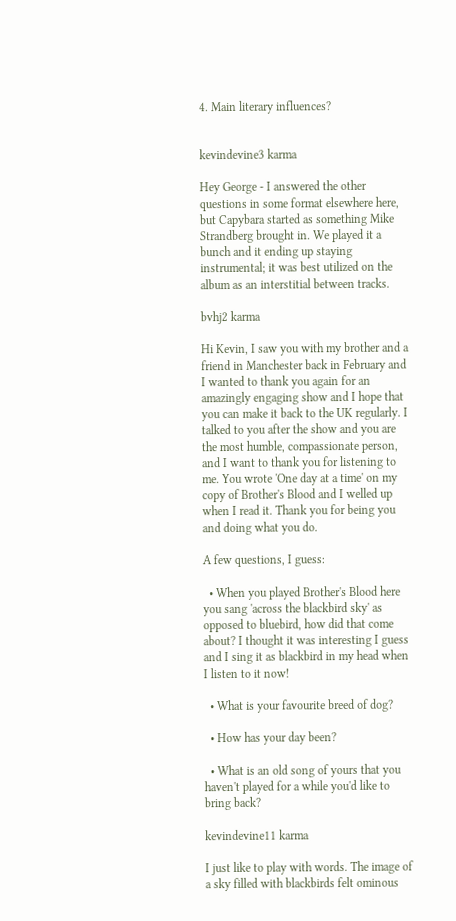4. Main literary influences?


kevindevine3 karma

Hey George - I answered the other questions in some format elsewhere here, but Capybara started as something Mike Strandberg brought in. We played it a bunch and it ending up staying instrumental; it was best utilized on the album as an interstitial between tracks.

bvhj2 karma

Hi Kevin, I saw you with my brother and a friend in Manchester back in February and I wanted to thank you again for an amazingly engaging show and I hope that you can make it back to the UK regularly. I talked to you after the show and you are the most humble, compassionate person, and I want to thank you for listening to me. You wrote 'One day at a time' on my copy of Brother's Blood and I welled up when I read it. Thank you for being you and doing what you do.

A few questions, I guess:

  • When you played Brother's Blood here you sang 'across the blackbird sky' as opposed to bluebird, how did that come about? I thought it was interesting I guess and I sing it as blackbird in my head when I listen to it now!

  • What is your favourite breed of dog?

  • How has your day been?

  • What is an old song of yours that you haven't played for a while you'd like to bring back?

kevindevine11 karma

I just like to play with words. The image of a sky filled with blackbirds felt ominous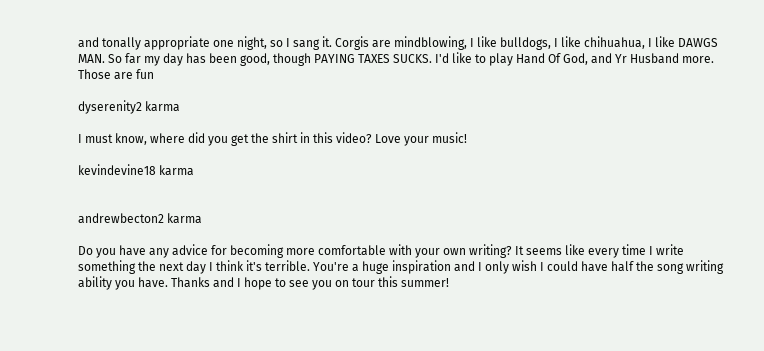and tonally appropriate one night, so I sang it. Corgis are mindblowing, I like bulldogs, I like chihuahua, I like DAWGS MAN. So far my day has been good, though PAYING TAXES SUCKS. I'd like to play Hand Of God, and Yr Husband more. Those are fun

dyserenity2 karma

I must know, where did you get the shirt in this video? Love your music!

kevindevine18 karma


andrewbecton2 karma

Do you have any advice for becoming more comfortable with your own writing? It seems like every time I write something the next day I think it's terrible. You're a huge inspiration and I only wish I could have half the song writing ability you have. Thanks and I hope to see you on tour this summer!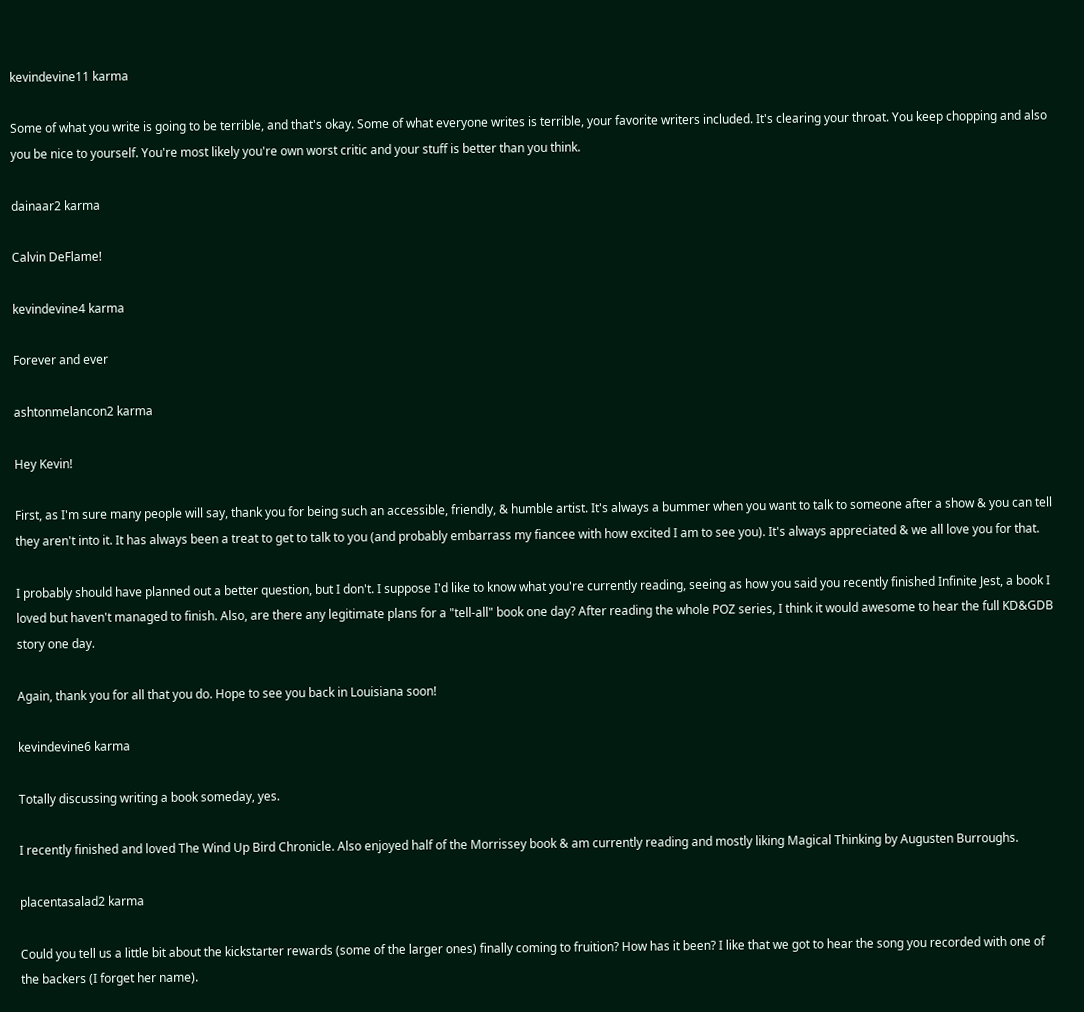kevindevine11 karma

Some of what you write is going to be terrible, and that's okay. Some of what everyone writes is terrible, your favorite writers included. It's clearing your throat. You keep chopping and also you be nice to yourself. You're most likely you're own worst critic and your stuff is better than you think.

dainaar2 karma

Calvin DeFlame!

kevindevine4 karma

Forever and ever

ashtonmelancon2 karma

Hey Kevin!

First, as I'm sure many people will say, thank you for being such an accessible, friendly, & humble artist. It's always a bummer when you want to talk to someone after a show & you can tell they aren't into it. It has always been a treat to get to talk to you (and probably embarrass my fiancee with how excited I am to see you). It's always appreciated & we all love you for that.

I probably should have planned out a better question, but I don't. I suppose I'd like to know what you're currently reading, seeing as how you said you recently finished Infinite Jest, a book I loved but haven't managed to finish. Also, are there any legitimate plans for a "tell-all" book one day? After reading the whole POZ series, I think it would awesome to hear the full KD&GDB story one day.

Again, thank you for all that you do. Hope to see you back in Louisiana soon!

kevindevine6 karma

Totally discussing writing a book someday, yes.

I recently finished and loved The Wind Up Bird Chronicle. Also enjoyed half of the Morrissey book & am currently reading and mostly liking Magical Thinking by Augusten Burroughs.

placentasalad2 karma

Could you tell us a little bit about the kickstarter rewards (some of the larger ones) finally coming to fruition? How has it been? I like that we got to hear the song you recorded with one of the backers (I forget her name).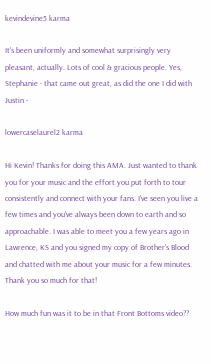kevindevine5 karma

It's been uniformly and somewhat surprisingly very pleasant, actually. Lots of cool & gracious people. Yes, Stephanie - that came out great, as did the one I did with Justin -

lowercaselaurel2 karma

Hi Kevin! Thanks for doing this AMA. Just wanted to thank you for your music and the effort you put forth to tour consistently and connect with your fans. I've seen you live a few times and you've always been down to earth and so approachable. I was able to meet you a few years ago in Lawrence, KS and you signed my copy of Brother's Blood and chatted with me about your music for a few minutes. Thank you so much for that!

How much fun was it to be in that Front Bottoms video??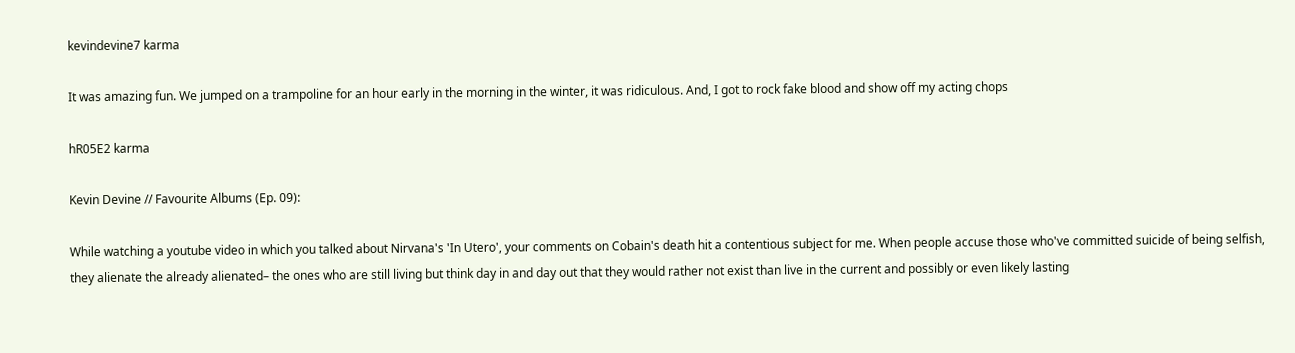kevindevine7 karma

It was amazing fun. We jumped on a trampoline for an hour early in the morning in the winter, it was ridiculous. And, I got to rock fake blood and show off my acting chops

hR05E2 karma

Kevin Devine // Favourite Albums (Ep. 09):

While watching a youtube video in which you talked about Nirvana's 'In Utero', your comments on Cobain's death hit a contentious subject for me. When people accuse those who've committed suicide of being selfish, they alienate the already alienated– the ones who are still living but think day in and day out that they would rather not exist than live in the current and possibly or even likely lasting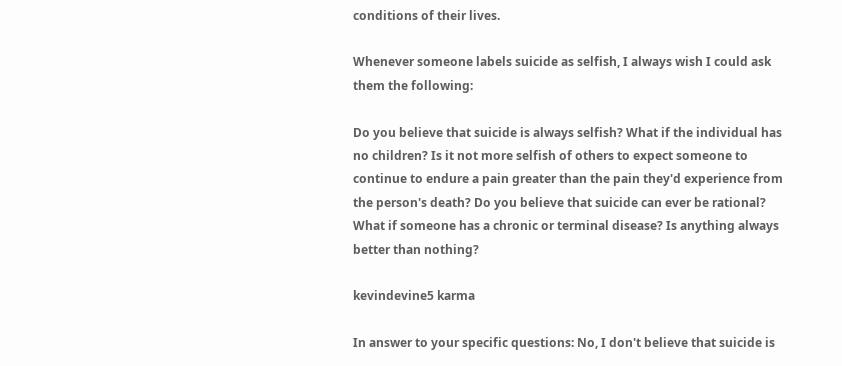conditions of their lives.

Whenever someone labels suicide as selfish, I always wish I could ask them the following:

Do you believe that suicide is always selfish? What if the individual has no children? Is it not more selfish of others to expect someone to continue to endure a pain greater than the pain they'd experience from the person's death? Do you believe that suicide can ever be rational? What if someone has a chronic or terminal disease? Is anything always better than nothing?

kevindevine5 karma

In answer to your specific questions: No, I don't believe that suicide is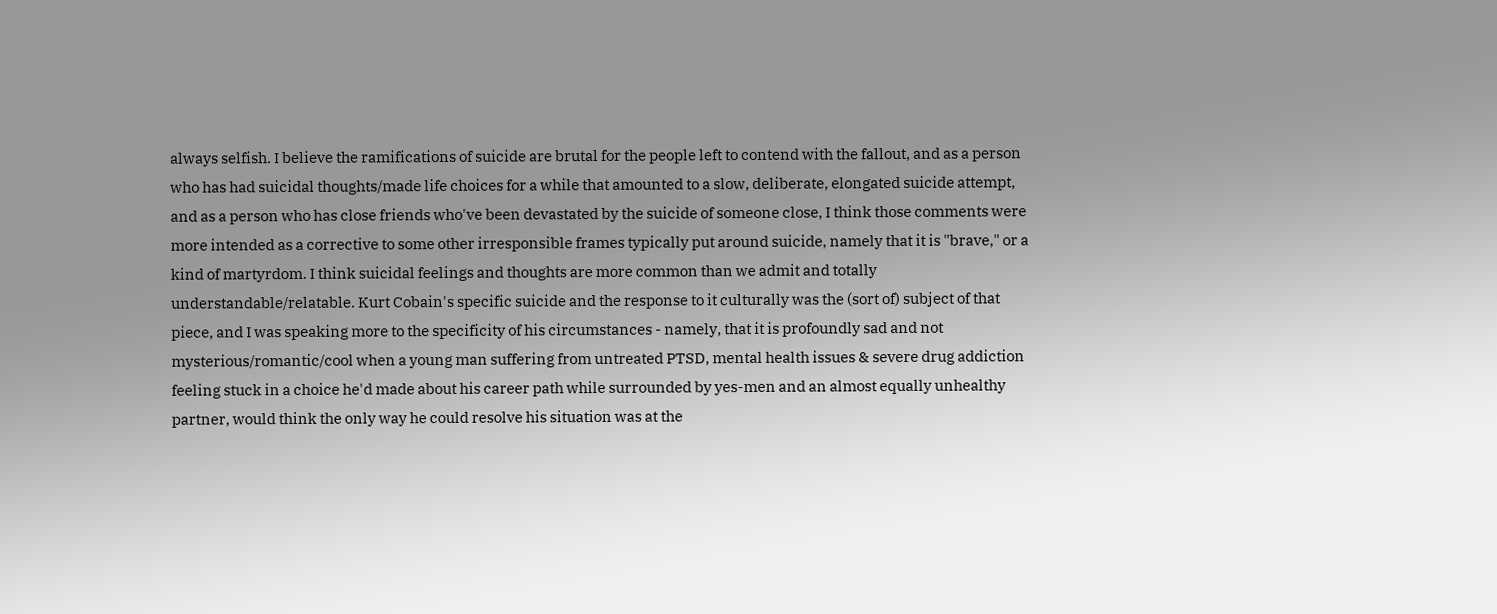always selfish. I believe the ramifications of suicide are brutal for the people left to contend with the fallout, and as a person who has had suicidal thoughts/made life choices for a while that amounted to a slow, deliberate, elongated suicide attempt, and as a person who has close friends who've been devastated by the suicide of someone close, I think those comments were more intended as a corrective to some other irresponsible frames typically put around suicide, namely that it is "brave," or a kind of martyrdom. I think suicidal feelings and thoughts are more common than we admit and totally understandable/relatable. Kurt Cobain's specific suicide and the response to it culturally was the (sort of) subject of that piece, and I was speaking more to the specificity of his circumstances - namely, that it is profoundly sad and not mysterious/romantic/cool when a young man suffering from untreated PTSD, mental health issues & severe drug addiction feeling stuck in a choice he'd made about his career path while surrounded by yes-men and an almost equally unhealthy partner, would think the only way he could resolve his situation was at the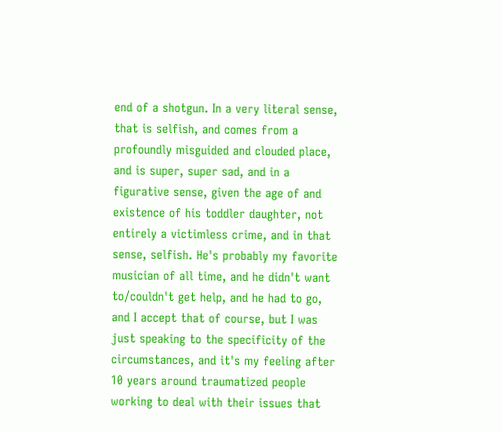end of a shotgun. In a very literal sense, that is selfish, and comes from a profoundly misguided and clouded place, and is super, super sad, and in a figurative sense, given the age of and existence of his toddler daughter, not entirely a victimless crime, and in that sense, selfish. He's probably my favorite musician of all time, and he didn't want to/couldn't get help, and he had to go, and I accept that of course, but I was just speaking to the specificity of the circumstances, and it's my feeling after 10 years around traumatized people working to deal with their issues that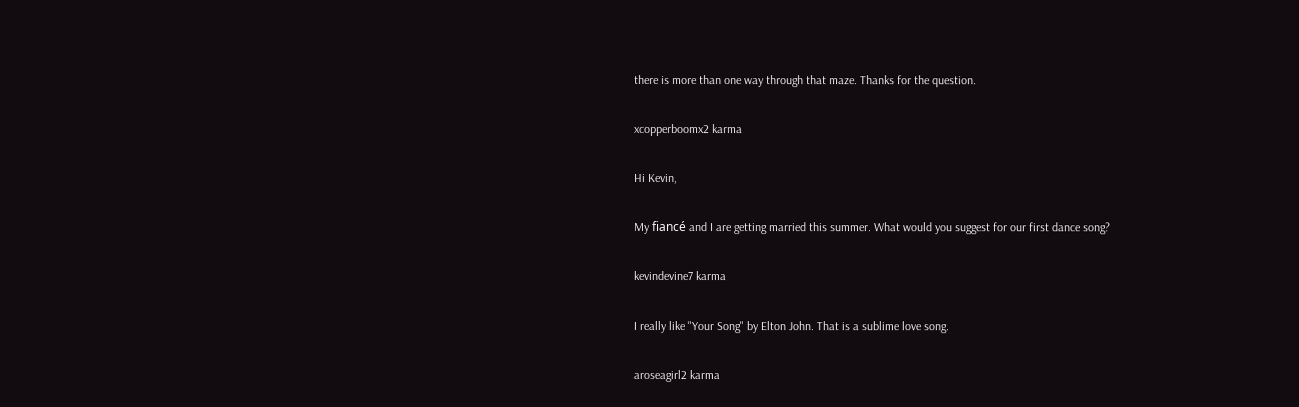there is more than one way through that maze. Thanks for the question.

xcopperboomx2 karma

Hi Kevin,

My fiancé and I are getting married this summer. What would you suggest for our first dance song?

kevindevine7 karma

I really like "Your Song" by Elton John. That is a sublime love song.

aroseagirl2 karma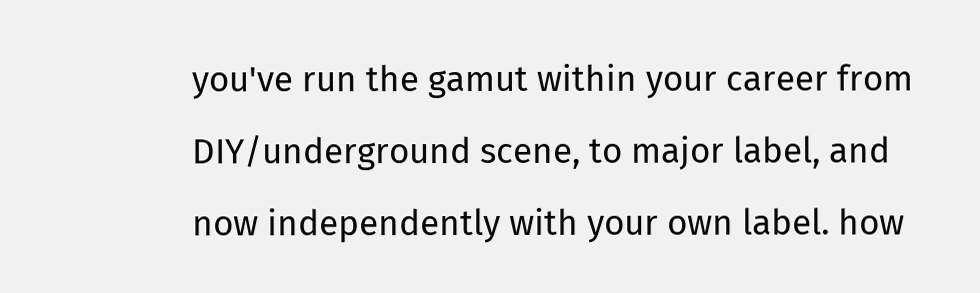you've run the gamut within your career from DIY/underground scene, to major label, and now independently with your own label. how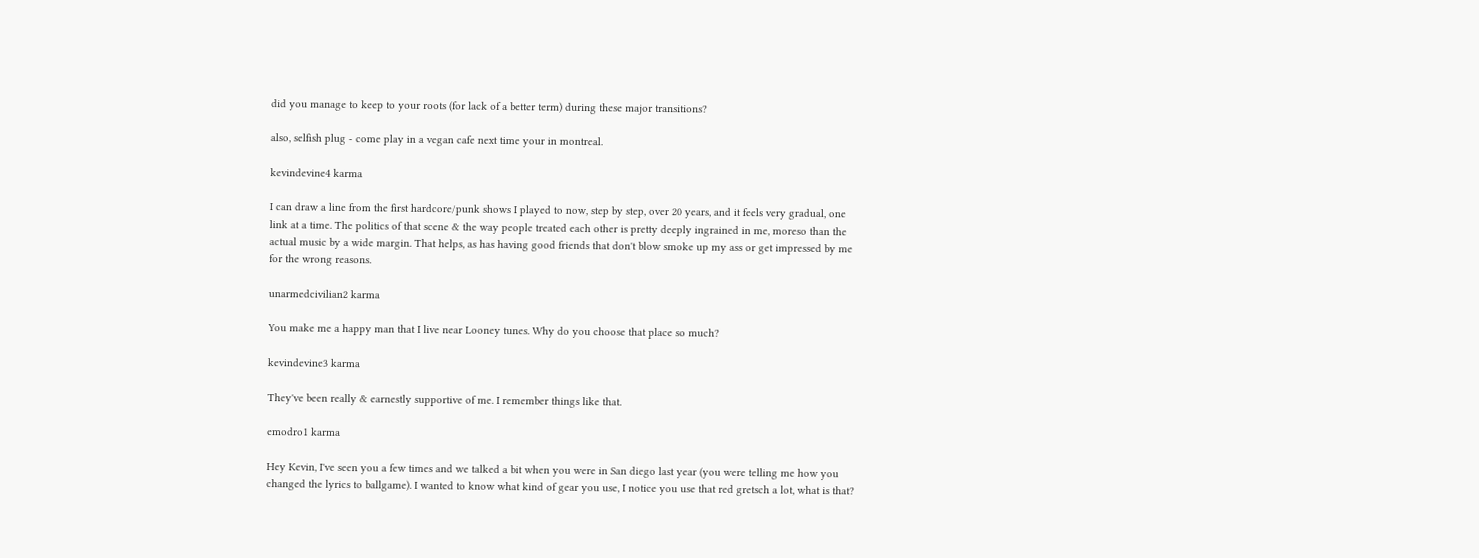did you manage to keep to your roots (for lack of a better term) during these major transitions?

also, selfish plug - come play in a vegan cafe next time your in montreal.

kevindevine4 karma

I can draw a line from the first hardcore/punk shows I played to now, step by step, over 20 years, and it feels very gradual, one link at a time. The politics of that scene & the way people treated each other is pretty deeply ingrained in me, moreso than the actual music by a wide margin. That helps, as has having good friends that don't blow smoke up my ass or get impressed by me for the wrong reasons.

unarmedcivilian2 karma

You make me a happy man that I live near Looney tunes. Why do you choose that place so much?

kevindevine3 karma

They've been really & earnestly supportive of me. I remember things like that.

emodro1 karma

Hey Kevin, I've seen you a few times and we talked a bit when you were in San diego last year (you were telling me how you changed the lyrics to ballgame). I wanted to know what kind of gear you use, I notice you use that red gretsch a lot, what is that?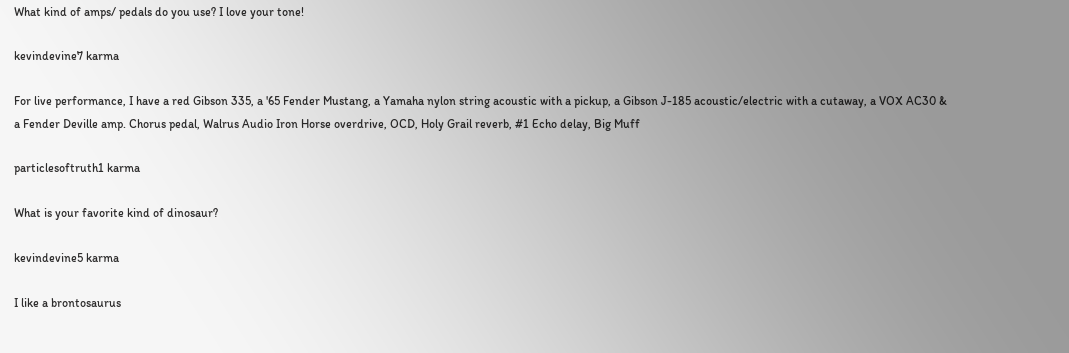What kind of amps/ pedals do you use? I love your tone!

kevindevine7 karma

For live performance, I have a red Gibson 335, a '65 Fender Mustang, a Yamaha nylon string acoustic with a pickup, a Gibson J-185 acoustic/electric with a cutaway, a VOX AC30 & a Fender Deville amp. Chorus pedal, Walrus Audio Iron Horse overdrive, OCD, Holy Grail reverb, #1 Echo delay, Big Muff

particlesoftruth1 karma

What is your favorite kind of dinosaur?

kevindevine5 karma

I like a brontosaurus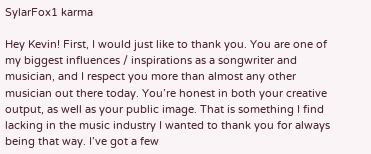SylarFox1 karma

Hey Kevin! First, I would just like to thank you. You are one of my biggest influences / inspirations as a songwriter and musician, and I respect you more than almost any other musician out there today. You’re honest in both your creative output, as well as your public image. That is something I find lacking in the music industry I wanted to thank you for always being that way. I’ve got a few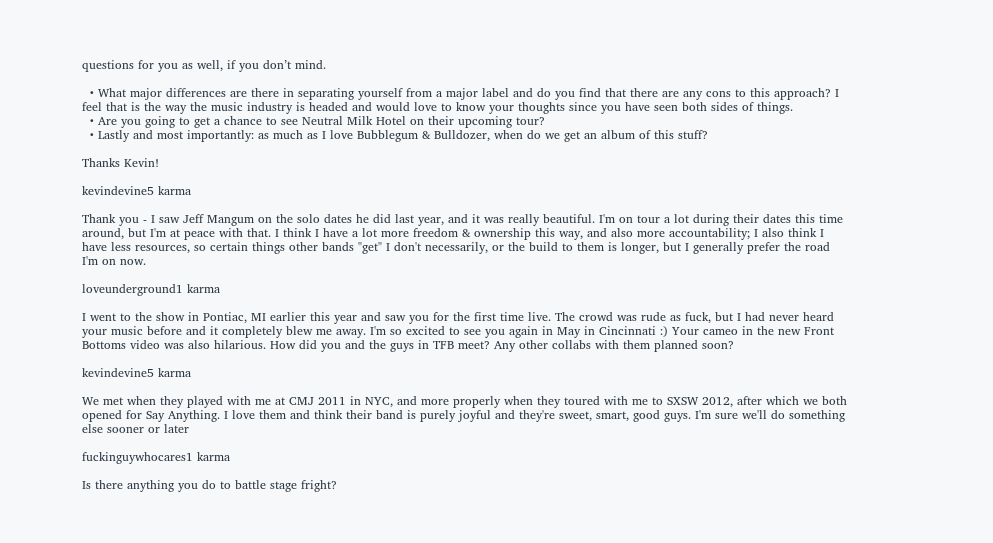questions for you as well, if you don’t mind.

  • What major differences are there in separating yourself from a major label and do you find that there are any cons to this approach? I feel that is the way the music industry is headed and would love to know your thoughts since you have seen both sides of things.
  • Are you going to get a chance to see Neutral Milk Hotel on their upcoming tour?
  • Lastly and most importantly: as much as I love Bubblegum & Bulldozer, when do we get an album of this stuff?

Thanks Kevin!

kevindevine5 karma

Thank you - I saw Jeff Mangum on the solo dates he did last year, and it was really beautiful. I'm on tour a lot during their dates this time around, but I'm at peace with that. I think I have a lot more freedom & ownership this way, and also more accountability; I also think I have less resources, so certain things other bands "get" I don't necessarily, or the build to them is longer, but I generally prefer the road I'm on now.

loveunderground1 karma

I went to the show in Pontiac, MI earlier this year and saw you for the first time live. The crowd was rude as fuck, but I had never heard your music before and it completely blew me away. I'm so excited to see you again in May in Cincinnati :) Your cameo in the new Front Bottoms video was also hilarious. How did you and the guys in TFB meet? Any other collabs with them planned soon?

kevindevine5 karma

We met when they played with me at CMJ 2011 in NYC, and more properly when they toured with me to SXSW 2012, after which we both opened for Say Anything. I love them and think their band is purely joyful and they're sweet, smart, good guys. I'm sure we'll do something else sooner or later

fuckinguywhocares1 karma

Is there anything you do to battle stage fright?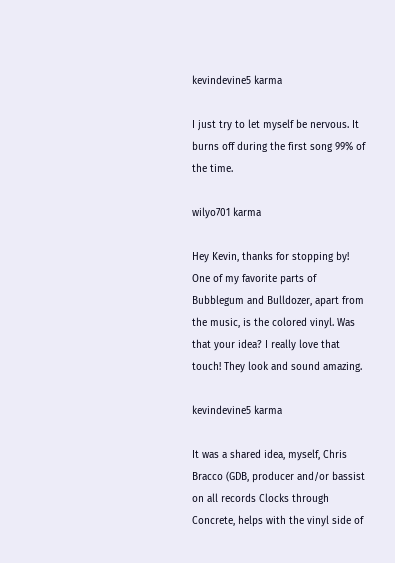kevindevine5 karma

I just try to let myself be nervous. It burns off during the first song 99% of the time.

wilyo701 karma

Hey Kevin, thanks for stopping by! One of my favorite parts of Bubblegum and Bulldozer, apart from the music, is the colored vinyl. Was that your idea? I really love that touch! They look and sound amazing.

kevindevine5 karma

It was a shared idea, myself, Chris Bracco (GDB, producer and/or bassist on all records Clocks through Concrete, helps with the vinyl side of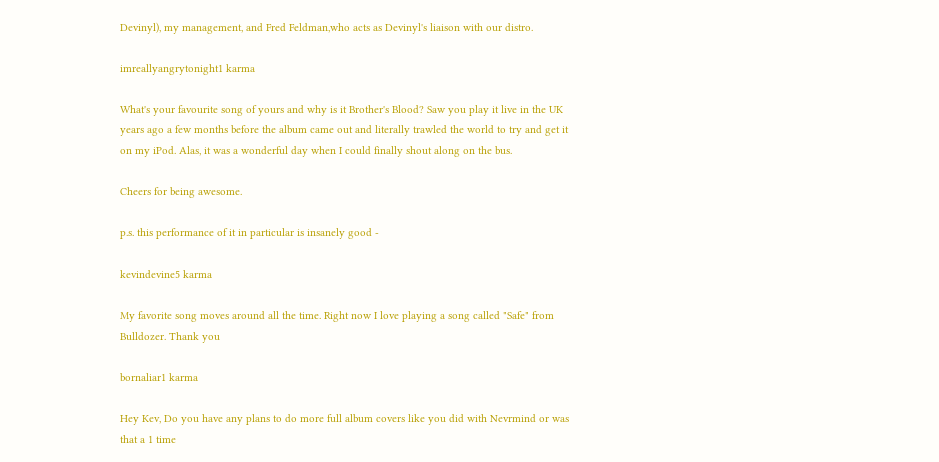Devinyl), my management, and Fred Feldman,who acts as Devinyl's liaison with our distro.

imreallyangrytonight1 karma

What's your favourite song of yours and why is it Brother's Blood? Saw you play it live in the UK years ago a few months before the album came out and literally trawled the world to try and get it on my iPod. Alas, it was a wonderful day when I could finally shout along on the bus.

Cheers for being awesome.

p.s. this performance of it in particular is insanely good -

kevindevine5 karma

My favorite song moves around all the time. Right now I love playing a song called "Safe" from Bulldozer. Thank you

bornaliar1 karma

Hey Kev, Do you have any plans to do more full album covers like you did with Nevrmind or was that a 1 time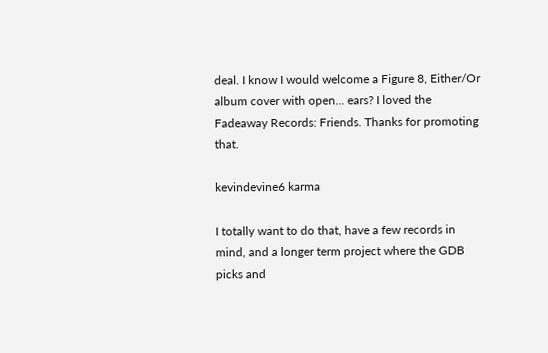deal. I know I would welcome a Figure 8, Either/Or album cover with open... ears? I loved the Fadeaway Records: Friends. Thanks for promoting that.

kevindevine6 karma

I totally want to do that, have a few records in mind, and a longer term project where the GDB picks and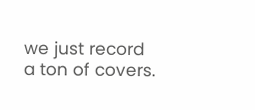we just record a ton of covers.